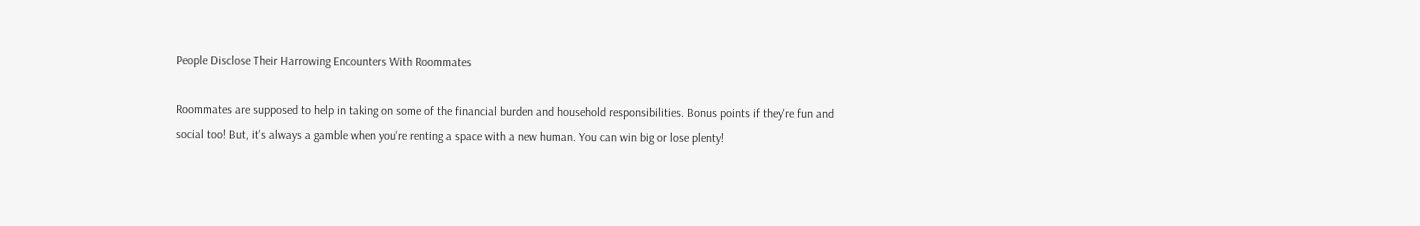People Disclose Their Harrowing Encounters With Roommates

Roommates are supposed to help in taking on some of the financial burden and household responsibilities. Bonus points if they're fun and social too! But, it's always a gamble when you're renting a space with a new human. You can win big or lose plenty!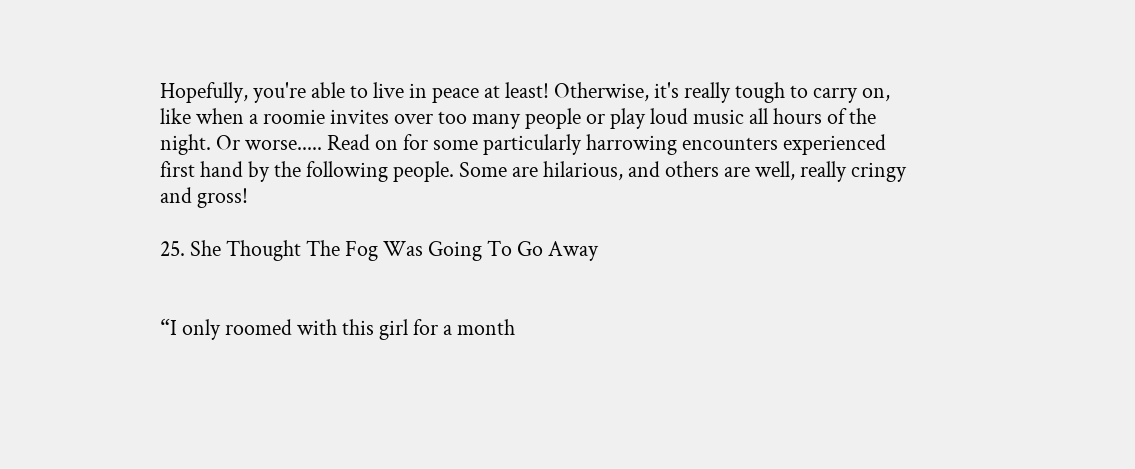Hopefully, you're able to live in peace at least! Otherwise, it's really tough to carry on, like when a roomie invites over too many people or play loud music all hours of the night. Or worse..... Read on for some particularly harrowing encounters experienced first hand by the following people. Some are hilarious, and others are well, really cringy and gross!

25. She Thought The Fog Was Going To Go Away


“I only roomed with this girl for a month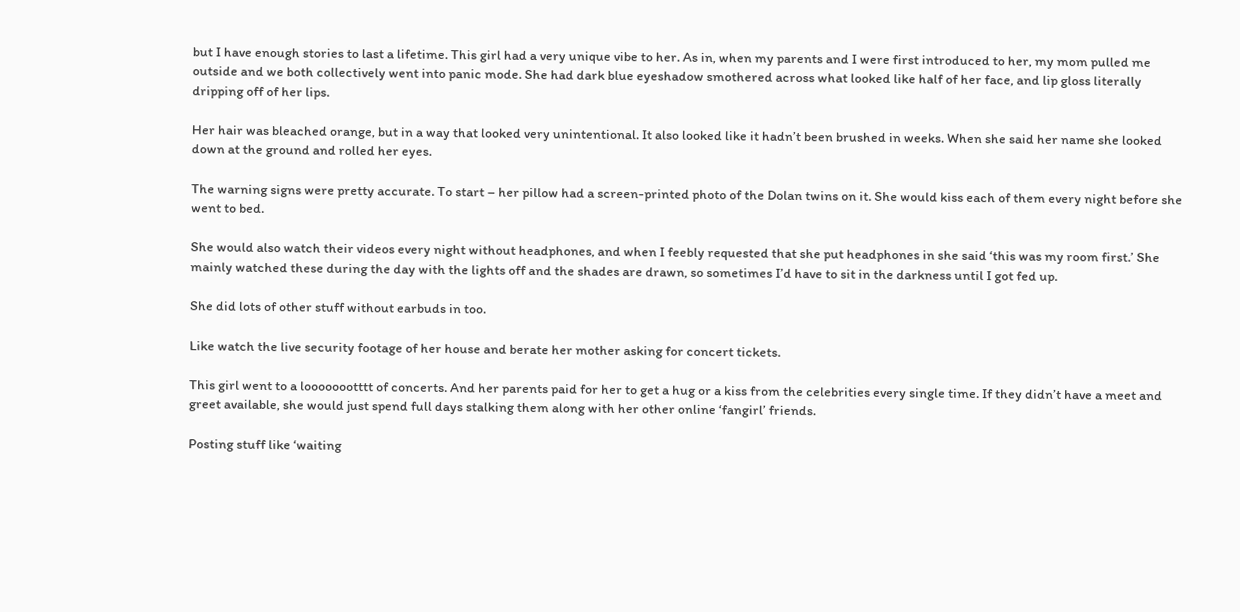but I have enough stories to last a lifetime. This girl had a very unique vibe to her. As in, when my parents and I were first introduced to her, my mom pulled me outside and we both collectively went into panic mode. She had dark blue eyeshadow smothered across what looked like half of her face, and lip gloss literally dripping off of her lips.

Her hair was bleached orange, but in a way that looked very unintentional. It also looked like it hadn’t been brushed in weeks. When she said her name she looked down at the ground and rolled her eyes.

The warning signs were pretty accurate. To start – her pillow had a screen-printed photo of the Dolan twins on it. She would kiss each of them every night before she went to bed.

She would also watch their videos every night without headphones, and when I feebly requested that she put headphones in she said ‘this was my room first.’ She mainly watched these during the day with the lights off and the shades are drawn, so sometimes I’d have to sit in the darkness until I got fed up.

She did lots of other stuff without earbuds in too.

Like watch the live security footage of her house and berate her mother asking for concert tickets.

This girl went to a loooooootttt of concerts. And her parents paid for her to get a hug or a kiss from the celebrities every single time. If they didn’t have a meet and greet available, she would just spend full days stalking them along with her other online ‘fangirl’ friends.

Posting stuff like ‘waiting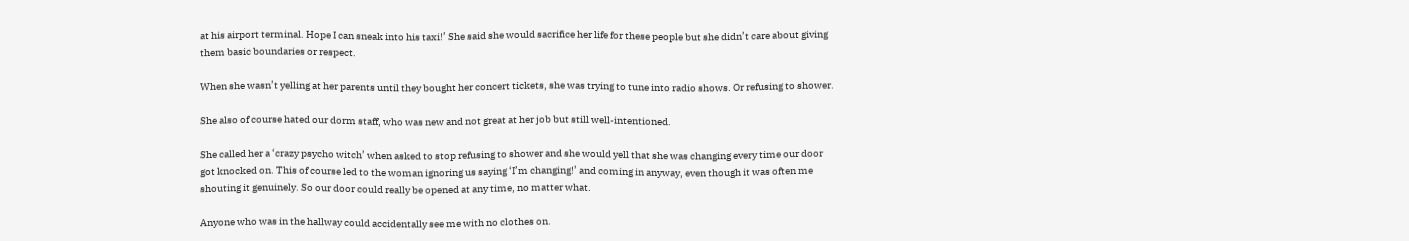at his airport terminal. Hope I can sneak into his taxi!’ She said she would sacrifice her life for these people but she didn’t care about giving them basic boundaries or respect.

When she wasn’t yelling at her parents until they bought her concert tickets, she was trying to tune into radio shows. Or refusing to shower.

She also of course hated our dorm staff, who was new and not great at her job but still well-intentioned.

She called her a ‘crazy psycho witch’ when asked to stop refusing to shower and she would yell that she was changing every time our door got knocked on. This of course led to the woman ignoring us saying ‘I’m changing!’ and coming in anyway, even though it was often me shouting it genuinely. So our door could really be opened at any time, no matter what.

Anyone who was in the hallway could accidentally see me with no clothes on.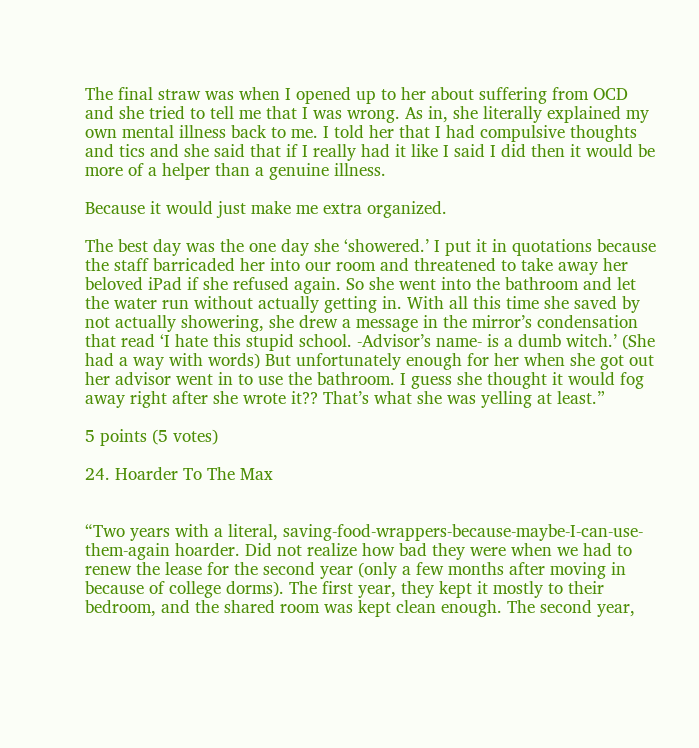The final straw was when I opened up to her about suffering from OCD and she tried to tell me that I was wrong. As in, she literally explained my own mental illness back to me. I told her that I had compulsive thoughts and tics and she said that if I really had it like I said I did then it would be more of a helper than a genuine illness.

Because it would just make me extra organized.

The best day was the one day she ‘showered.’ I put it in quotations because the staff barricaded her into our room and threatened to take away her beloved iPad if she refused again. So she went into the bathroom and let the water run without actually getting in. With all this time she saved by not actually showering, she drew a message in the mirror’s condensation that read ‘I hate this stupid school. -Advisor’s name- is a dumb witch.’ (She had a way with words) But unfortunately enough for her when she got out her advisor went in to use the bathroom. I guess she thought it would fog away right after she wrote it?? That’s what she was yelling at least.”

5 points (5 votes)

24. Hoarder To The Max


“Two years with a literal, saving-food-wrappers-because-maybe-I-can-use-them-again hoarder. Did not realize how bad they were when we had to renew the lease for the second year (only a few months after moving in because of college dorms). The first year, they kept it mostly to their bedroom, and the shared room was kept clean enough. The second year,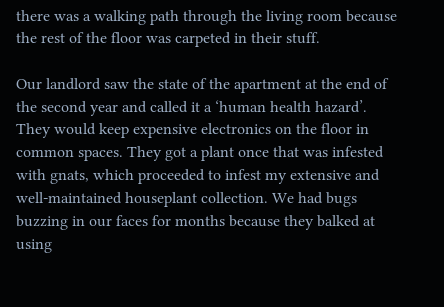there was a walking path through the living room because the rest of the floor was carpeted in their stuff.

Our landlord saw the state of the apartment at the end of the second year and called it a ‘human health hazard’. They would keep expensive electronics on the floor in common spaces. They got a plant once that was infested with gnats, which proceeded to infest my extensive and well-maintained houseplant collection. We had bugs buzzing in our faces for months because they balked at using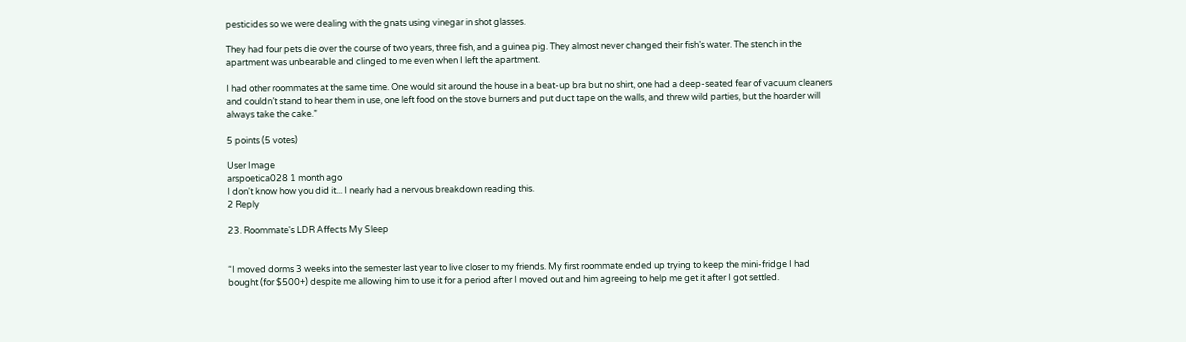pesticides so we were dealing with the gnats using vinegar in shot glasses.

They had four pets die over the course of two years, three fish, and a guinea pig. They almost never changed their fish’s water. The stench in the apartment was unbearable and clinged to me even when I left the apartment.

I had other roommates at the same time. One would sit around the house in a beat-up bra but no shirt, one had a deep-seated fear of vacuum cleaners and couldn’t stand to hear them in use, one left food on the stove burners and put duct tape on the walls, and threw wild parties, but the hoarder will always take the cake.”

5 points (5 votes)

User Image
arspoetica028 1 month ago
I don't know how you did it... I nearly had a nervous breakdown reading this.
2 Reply

23. Roommate's LDR Affects My Sleep


“I moved dorms 3 weeks into the semester last year to live closer to my friends. My first roommate ended up trying to keep the mini-fridge I had bought (for $500+) despite me allowing him to use it for a period after I moved out and him agreeing to help me get it after I got settled.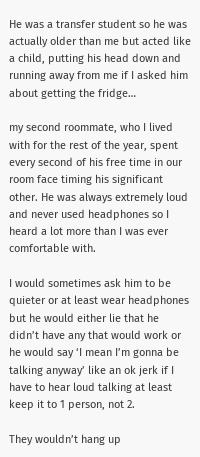He was a transfer student so he was actually older than me but acted like a child, putting his head down and running away from me if I asked him about getting the fridge…

my second roommate, who I lived with for the rest of the year, spent every second of his free time in our room face timing his significant other. He was always extremely loud and never used headphones so I heard a lot more than I was ever comfortable with.

I would sometimes ask him to be quieter or at least wear headphones but he would either lie that he didn’t have any that would work or he would say ‘I mean I’m gonna be talking anyway’ like an ok jerk if I have to hear loud talking at least keep it to 1 person, not 2.

They wouldn’t hang up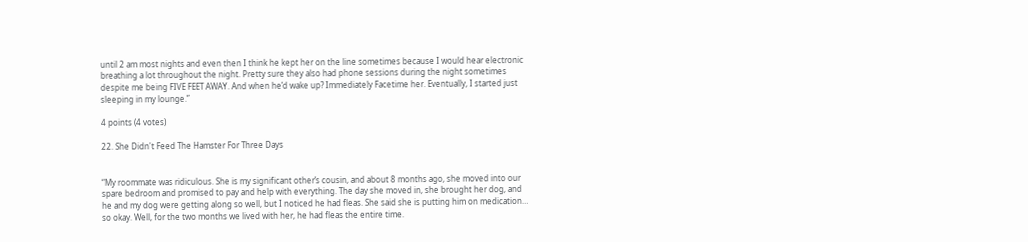until 2 am most nights and even then I think he kept her on the line sometimes because I would hear electronic breathing a lot throughout the night. Pretty sure they also had phone sessions during the night sometimes despite me being FIVE FEET AWAY. And when he’d wake up? Immediately Facetime her. Eventually, I started just sleeping in my lounge.”

4 points (4 votes)

22. She Didn't Feed The Hamster For Three Days


“My roommate was ridiculous. She is my significant other’s cousin, and about 8 months ago, she moved into our spare bedroom and promised to pay and help with everything. The day she moved in, she brought her dog, and he and my dog were getting along so well, but I noticed he had fleas. She said she is putting him on medication… so okay. Well, for the two months we lived with her, he had fleas the entire time.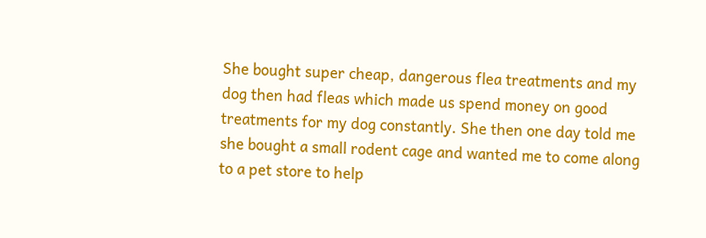She bought super cheap, dangerous flea treatments and my dog then had fleas which made us spend money on good treatments for my dog constantly. She then one day told me she bought a small rodent cage and wanted me to come along to a pet store to help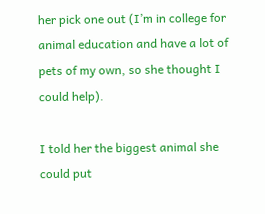her pick one out (I’m in college for animal education and have a lot of pets of my own, so she thought I could help).

I told her the biggest animal she could put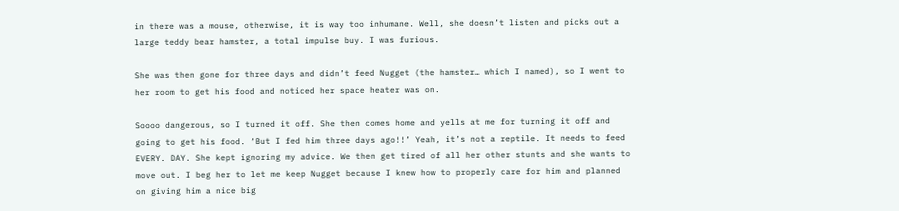in there was a mouse, otherwise, it is way too inhumane. Well, she doesn’t listen and picks out a large teddy bear hamster, a total impulse buy. I was furious.

She was then gone for three days and didn’t feed Nugget (the hamster… which I named), so I went to her room to get his food and noticed her space heater was on.

Soooo dangerous, so I turned it off. She then comes home and yells at me for turning it off and going to get his food. ‘But I fed him three days ago!!’ Yeah, it’s not a reptile. It needs to feed EVERY. DAY. She kept ignoring my advice. We then get tired of all her other stunts and she wants to move out. I beg her to let me keep Nugget because I knew how to properly care for him and planned on giving him a nice big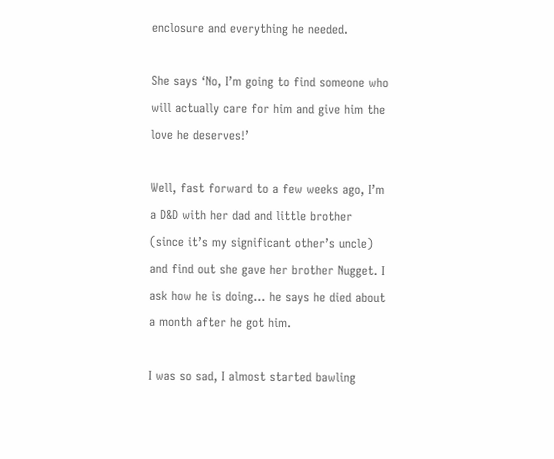enclosure and everything he needed.

She says ‘No, I’m going to find someone who will actually care for him and give him the love he deserves!’

Well, fast forward to a few weeks ago, I’m a D&D with her dad and little brother (since it’s my significant other’s uncle) and find out she gave her brother Nugget. I ask how he is doing… he says he died about a month after he got him.

I was so sad, I almost started bawling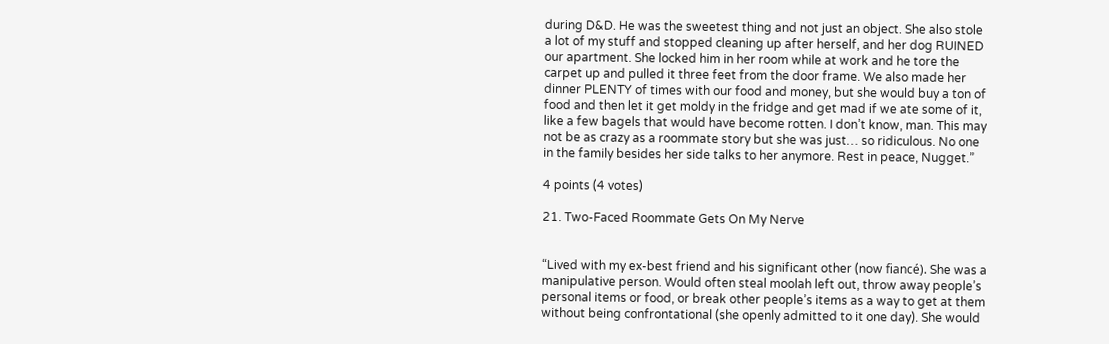during D&D. He was the sweetest thing and not just an object. She also stole a lot of my stuff and stopped cleaning up after herself, and her dog RUINED our apartment. She locked him in her room while at work and he tore the carpet up and pulled it three feet from the door frame. We also made her dinner PLENTY of times with our food and money, but she would buy a ton of food and then let it get moldy in the fridge and get mad if we ate some of it, like a few bagels that would have become rotten. I don’t know, man. This may not be as crazy as a roommate story but she was just… so ridiculous. No one in the family besides her side talks to her anymore. Rest in peace, Nugget.”

4 points (4 votes)

21. Two-Faced Roommate Gets On My Nerve


“Lived with my ex-best friend and his significant other (now fiancé). She was a manipulative person. Would often steal moolah left out, throw away people’s personal items or food, or break other people’s items as a way to get at them without being confrontational (she openly admitted to it one day). She would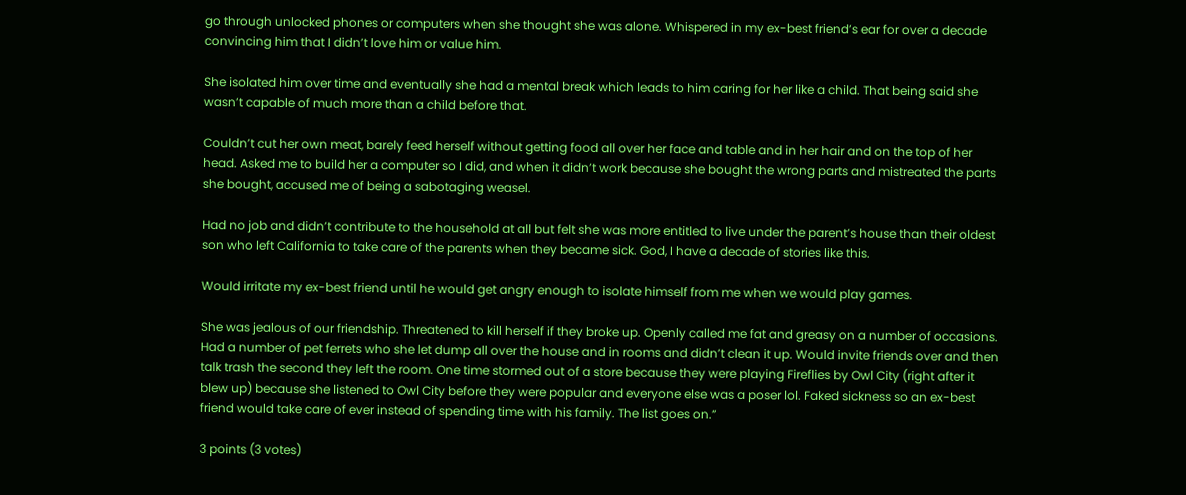go through unlocked phones or computers when she thought she was alone. Whispered in my ex-best friend’s ear for over a decade convincing him that I didn’t love him or value him.

She isolated him over time and eventually she had a mental break which leads to him caring for her like a child. That being said she wasn’t capable of much more than a child before that.

Couldn’t cut her own meat, barely feed herself without getting food all over her face and table and in her hair and on the top of her head. Asked me to build her a computer so I did, and when it didn’t work because she bought the wrong parts and mistreated the parts she bought, accused me of being a sabotaging weasel.

Had no job and didn’t contribute to the household at all but felt she was more entitled to live under the parent’s house than their oldest son who left California to take care of the parents when they became sick. God, I have a decade of stories like this.

Would irritate my ex-best friend until he would get angry enough to isolate himself from me when we would play games.

She was jealous of our friendship. Threatened to kill herself if they broke up. Openly called me fat and greasy on a number of occasions. Had a number of pet ferrets who she let dump all over the house and in rooms and didn’t clean it up. Would invite friends over and then talk trash the second they left the room. One time stormed out of a store because they were playing Fireflies by Owl City (right after it blew up) because she listened to Owl City before they were popular and everyone else was a poser lol. Faked sickness so an ex-best friend would take care of ever instead of spending time with his family. The list goes on.”

3 points (3 votes)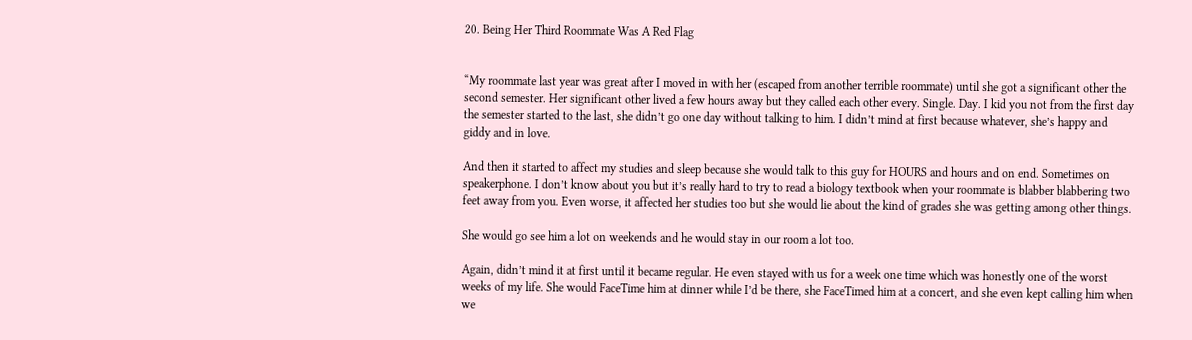20. Being Her Third Roommate Was A Red Flag


“My roommate last year was great after I moved in with her (escaped from another terrible roommate) until she got a significant other the second semester. Her significant other lived a few hours away but they called each other every. Single. Day. I kid you not from the first day the semester started to the last, she didn’t go one day without talking to him. I didn’t mind at first because whatever, she’s happy and giddy and in love.

And then it started to affect my studies and sleep because she would talk to this guy for HOURS and hours and on end. Sometimes on speakerphone. I don’t know about you but it’s really hard to try to read a biology textbook when your roommate is blabber blabbering two feet away from you. Even worse, it affected her studies too but she would lie about the kind of grades she was getting among other things.

She would go see him a lot on weekends and he would stay in our room a lot too.

Again, didn’t mind it at first until it became regular. He even stayed with us for a week one time which was honestly one of the worst weeks of my life. She would FaceTime him at dinner while I’d be there, she FaceTimed him at a concert, and she even kept calling him when we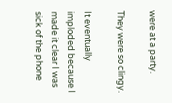were at a party.

They were so clingy.

It eventually imploded because I made it clear I was sick of the phone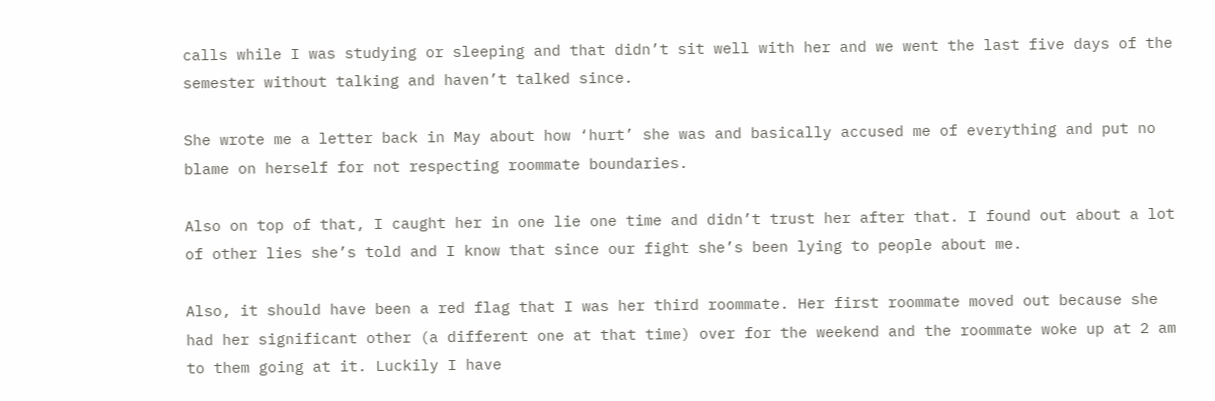calls while I was studying or sleeping and that didn’t sit well with her and we went the last five days of the semester without talking and haven’t talked since.

She wrote me a letter back in May about how ‘hurt’ she was and basically accused me of everything and put no blame on herself for not respecting roommate boundaries.

Also on top of that, I caught her in one lie one time and didn’t trust her after that. I found out about a lot of other lies she’s told and I know that since our fight she’s been lying to people about me.

Also, it should have been a red flag that I was her third roommate. Her first roommate moved out because she had her significant other (a different one at that time) over for the weekend and the roommate woke up at 2 am to them going at it. Luckily I have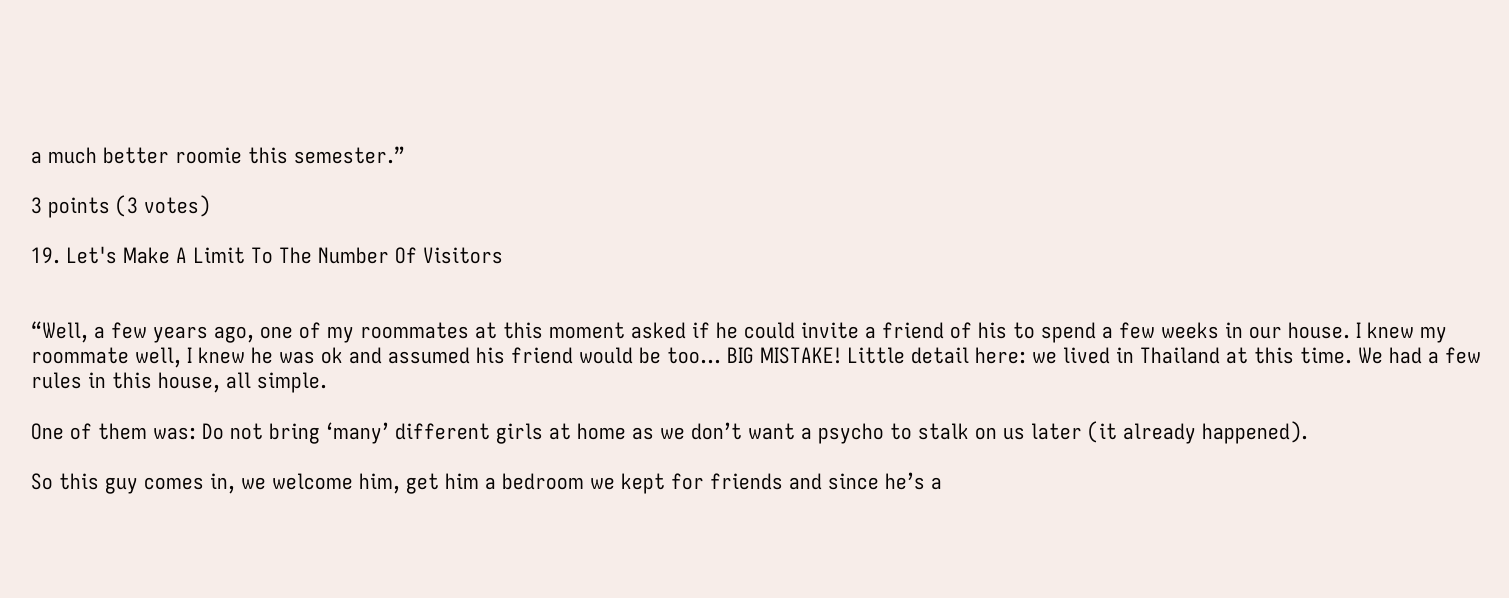a much better roomie this semester.”

3 points (3 votes)

19. Let's Make A Limit To The Number Of Visitors


“Well, a few years ago, one of my roommates at this moment asked if he could invite a friend of his to spend a few weeks in our house. I knew my roommate well, I knew he was ok and assumed his friend would be too… BIG MISTAKE! Little detail here: we lived in Thailand at this time. We had a few rules in this house, all simple.

One of them was: Do not bring ‘many’ different girls at home as we don’t want a psycho to stalk on us later (it already happened).

So this guy comes in, we welcome him, get him a bedroom we kept for friends and since he’s a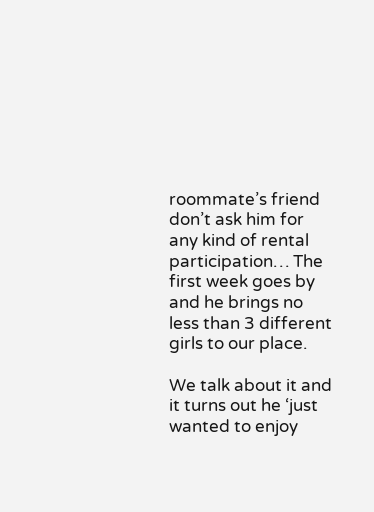roommate’s friend don’t ask him for any kind of rental participation… The first week goes by and he brings no less than 3 different girls to our place.

We talk about it and it turns out he ‘just wanted to enjoy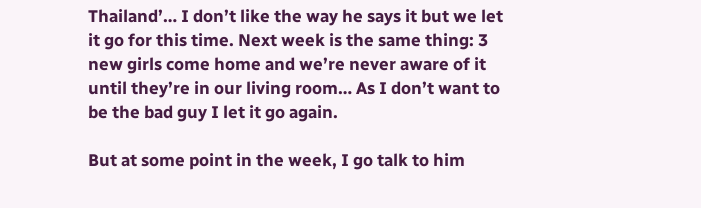Thailand’… I don’t like the way he says it but we let it go for this time. Next week is the same thing: 3 new girls come home and we’re never aware of it until they’re in our living room… As I don’t want to be the bad guy I let it go again.

But at some point in the week, I go talk to him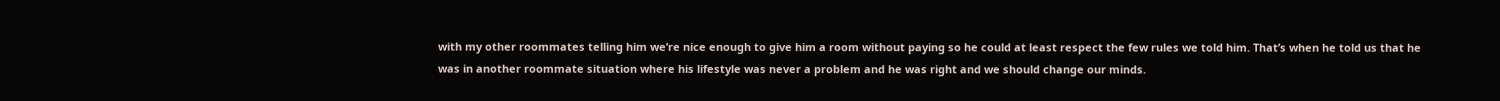with my other roommates telling him we’re nice enough to give him a room without paying so he could at least respect the few rules we told him. That’s when he told us that he was in another roommate situation where his lifestyle was never a problem and he was right and we should change our minds.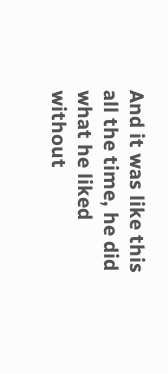And it was like this all the time, he did what he liked without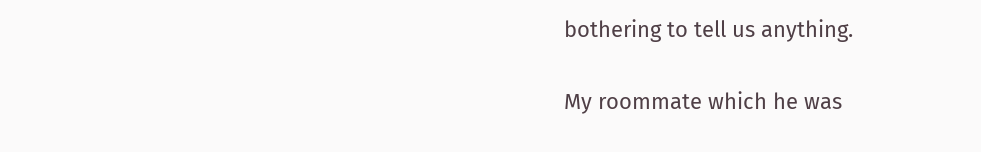bothering to tell us anything.

My roommate which he was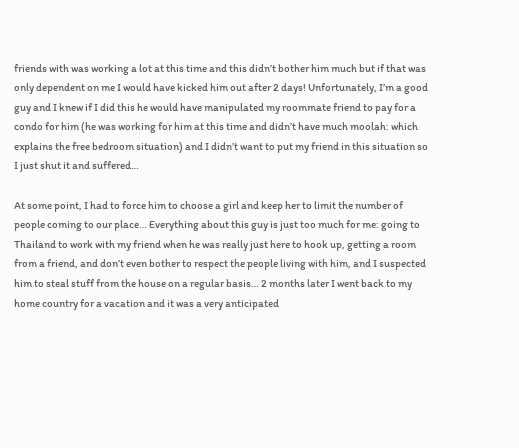friends with was working a lot at this time and this didn’t bother him much but if that was only dependent on me I would have kicked him out after 2 days! Unfortunately, I’m a good guy and I knew if I did this he would have manipulated my roommate friend to pay for a condo for him (he was working for him at this time and didn’t have much moolah: which explains the free bedroom situation) and I didn’t want to put my friend in this situation so I just shut it and suffered…

At some point, I had to force him to choose a girl and keep her to limit the number of people coming to our place… Everything about this guy is just too much for me: going to Thailand to work with my friend when he was really just here to hook up, getting a room from a friend, and don’t even bother to respect the people living with him, and I suspected him to steal stuff from the house on a regular basis… 2 months later I went back to my home country for a vacation and it was a very anticipated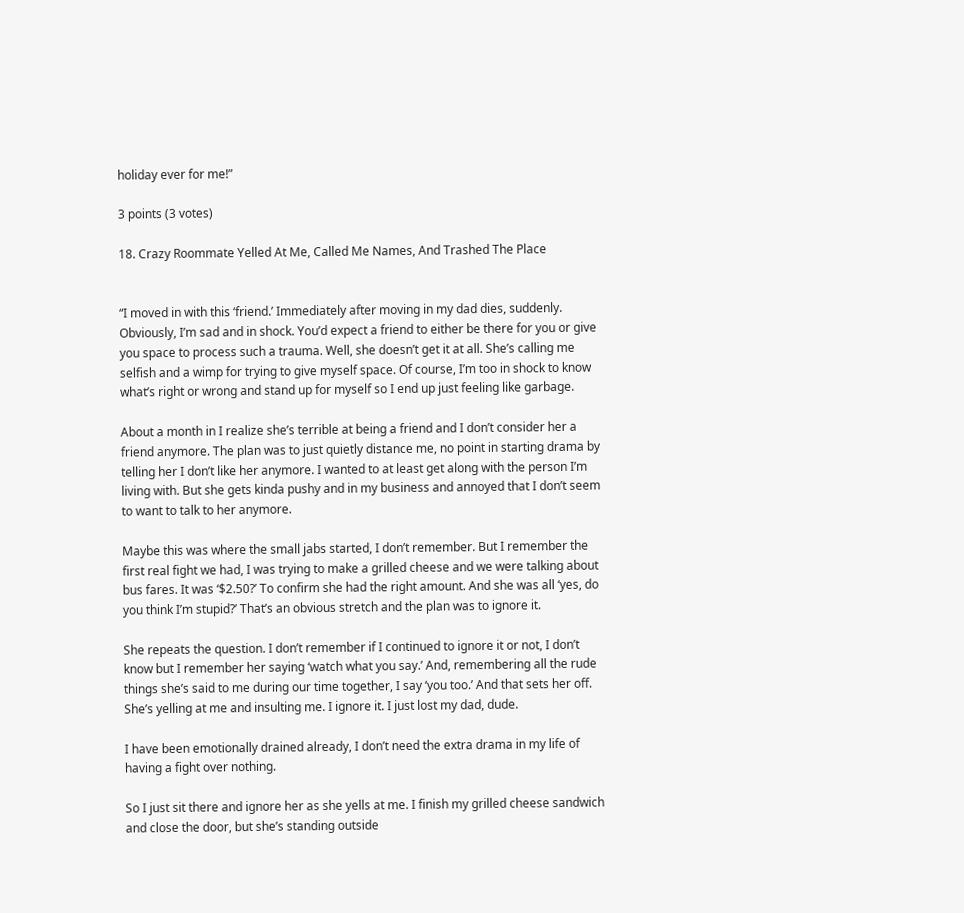holiday ever for me!”

3 points (3 votes)

18. Crazy Roommate Yelled At Me, Called Me Names, And Trashed The Place


“I moved in with this ‘friend.’ Immediately after moving in my dad dies, suddenly. Obviously, I’m sad and in shock. You’d expect a friend to either be there for you or give you space to process such a trauma. Well, she doesn’t get it at all. She’s calling me selfish and a wimp for trying to give myself space. Of course, I’m too in shock to know what’s right or wrong and stand up for myself so I end up just feeling like garbage.

About a month in I realize she’s terrible at being a friend and I don’t consider her a friend anymore. The plan was to just quietly distance me, no point in starting drama by telling her I don’t like her anymore. I wanted to at least get along with the person I’m living with. But she gets kinda pushy and in my business and annoyed that I don’t seem to want to talk to her anymore.

Maybe this was where the small jabs started, I don’t remember. But I remember the first real fight we had, I was trying to make a grilled cheese and we were talking about bus fares. It was ‘$2.50?’ To confirm she had the right amount. And she was all ‘yes, do you think I’m stupid?’ That’s an obvious stretch and the plan was to ignore it.

She repeats the question. I don’t remember if I continued to ignore it or not, I don’t know but I remember her saying ‘watch what you say.’ And, remembering all the rude things she’s said to me during our time together, I say ‘you too.’ And that sets her off. She’s yelling at me and insulting me. I ignore it. I just lost my dad, dude.

I have been emotionally drained already, I don’t need the extra drama in my life of having a fight over nothing.

So I just sit there and ignore her as she yells at me. I finish my grilled cheese sandwich and close the door, but she’s standing outside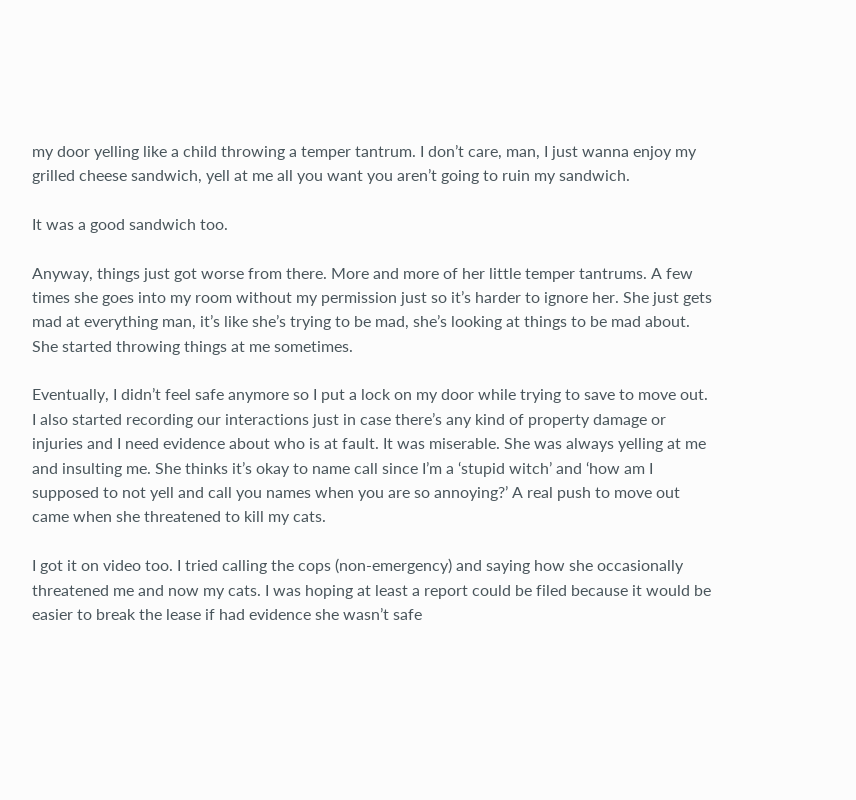my door yelling like a child throwing a temper tantrum. I don’t care, man, I just wanna enjoy my grilled cheese sandwich, yell at me all you want you aren’t going to ruin my sandwich.

It was a good sandwich too.

Anyway, things just got worse from there. More and more of her little temper tantrums. A few times she goes into my room without my permission just so it’s harder to ignore her. She just gets mad at everything man, it’s like she’s trying to be mad, she’s looking at things to be mad about. She started throwing things at me sometimes.

Eventually, I didn’t feel safe anymore so I put a lock on my door while trying to save to move out. I also started recording our interactions just in case there’s any kind of property damage or injuries and I need evidence about who is at fault. It was miserable. She was always yelling at me and insulting me. She thinks it’s okay to name call since I’m a ‘stupid witch’ and ‘how am I supposed to not yell and call you names when you are so annoying?’ A real push to move out came when she threatened to kill my cats.

I got it on video too. I tried calling the cops (non-emergency) and saying how she occasionally threatened me and now my cats. I was hoping at least a report could be filed because it would be easier to break the lease if had evidence she wasn’t safe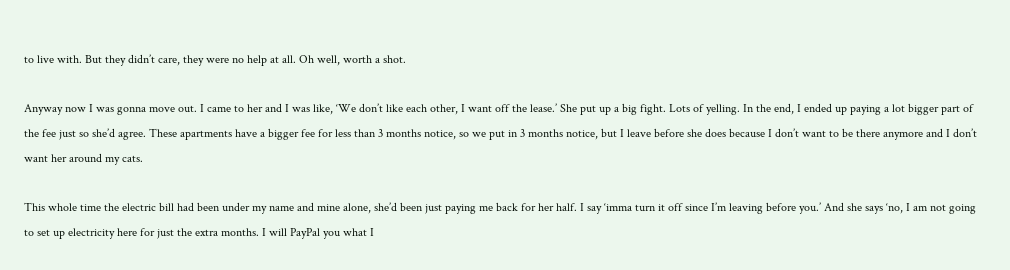to live with. But they didn’t care, they were no help at all. Oh well, worth a shot.

Anyway now I was gonna move out. I came to her and I was like, ‘We don’t like each other, I want off the lease.’ She put up a big fight. Lots of yelling. In the end, I ended up paying a lot bigger part of the fee just so she’d agree. These apartments have a bigger fee for less than 3 months notice, so we put in 3 months notice, but I leave before she does because I don’t want to be there anymore and I don’t want her around my cats.

This whole time the electric bill had been under my name and mine alone, she’d been just paying me back for her half. I say ‘imma turn it off since I’m leaving before you.’ And she says ‘no, I am not going to set up electricity here for just the extra months. I will PayPal you what I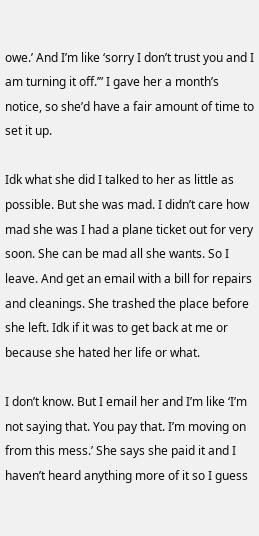owe.’ And I’m like ‘sorry I don’t trust you and I am turning it off.’” I gave her a month’s notice, so she’d have a fair amount of time to set it up.

Idk what she did I talked to her as little as possible. But she was mad. I didn’t care how mad she was I had a plane ticket out for very soon. She can be mad all she wants. So I leave. And get an email with a bill for repairs and cleanings. She trashed the place before she left. Idk if it was to get back at me or because she hated her life or what.

I don’t know. But I email her and I’m like ‘I’m not saying that. You pay that. I’m moving on from this mess.’ She says she paid it and I haven’t heard anything more of it so I guess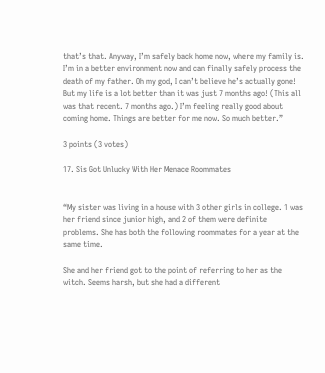that’s that. Anyway, I’m safely back home now, where my family is. I’m in a better environment now and can finally safely process the death of my father. Oh my god, I can’t believe he’s actually gone! But my life is a lot better than it was just 7 months ago! (This all was that recent. 7 months ago.) I’m feeling really good about coming home. Things are better for me now. So much better.”

3 points (3 votes)

17. Sis Got Unlucky With Her Menace Roommates


“My sister was living in a house with 3 other girls in college. 1 was her friend since junior high, and 2 of them were definite problems. She has both the following roommates for a year at the same time.

She and her friend got to the point of referring to her as the witch. Seems harsh, but she had a different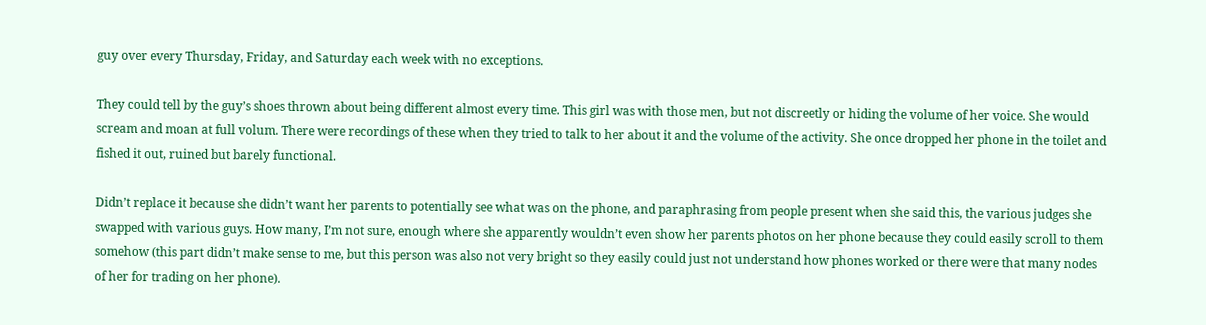guy over every Thursday, Friday, and Saturday each week with no exceptions.

They could tell by the guy’s shoes thrown about being different almost every time. This girl was with those men, but not discreetly or hiding the volume of her voice. She would scream and moan at full volum. There were recordings of these when they tried to talk to her about it and the volume of the activity. She once dropped her phone in the toilet and fished it out, ruined but barely functional.

Didn’t replace it because she didn’t want her parents to potentially see what was on the phone, and paraphrasing from people present when she said this, the various judges she swapped with various guys. How many, I’m not sure, enough where she apparently wouldn’t even show her parents photos on her phone because they could easily scroll to them somehow (this part didn’t make sense to me, but this person was also not very bright so they easily could just not understand how phones worked or there were that many nodes of her for trading on her phone).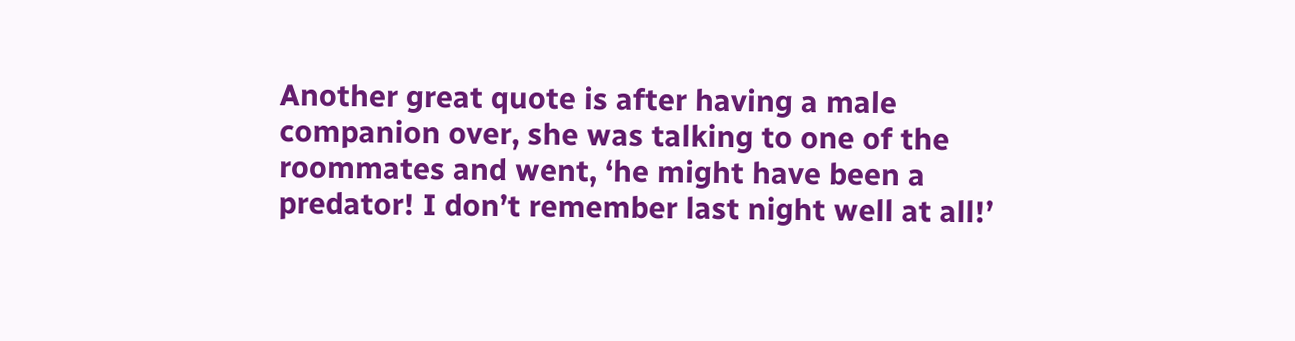Another great quote is after having a male companion over, she was talking to one of the roommates and went, ‘he might have been a predator! I don’t remember last night well at all!’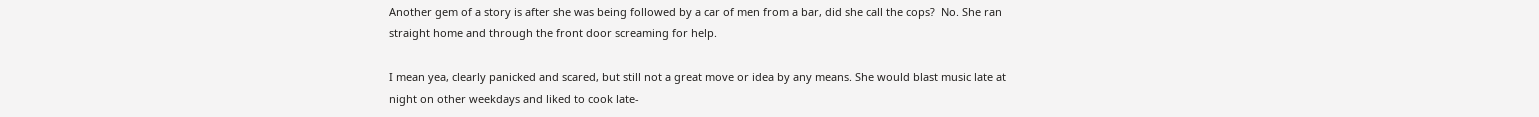Another gem of a story is after she was being followed by a car of men from a bar, did she call the cops?  No. She ran straight home and through the front door screaming for help.

I mean yea, clearly panicked and scared, but still not a great move or idea by any means. She would blast music late at night on other weekdays and liked to cook late-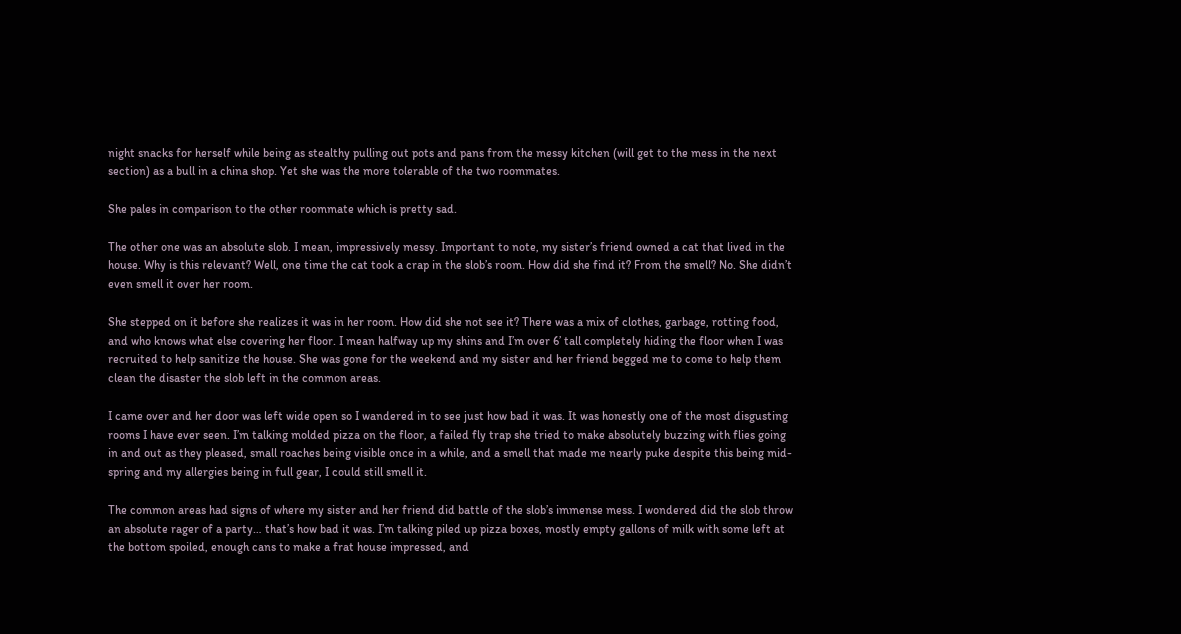night snacks for herself while being as stealthy pulling out pots and pans from the messy kitchen (will get to the mess in the next section) as a bull in a china shop. Yet she was the more tolerable of the two roommates.

She pales in comparison to the other roommate which is pretty sad.

The other one was an absolute slob. I mean, impressively messy. Important to note, my sister’s friend owned a cat that lived in the house. Why is this relevant? Well, one time the cat took a crap in the slob’s room. How did she find it? From the smell? No. She didn’t even smell it over her room.

She stepped on it before she realizes it was in her room. How did she not see it? There was a mix of clothes, garbage, rotting food, and who knows what else covering her floor. I mean halfway up my shins and I’m over 6’ tall completely hiding the floor when I was recruited to help sanitize the house. She was gone for the weekend and my sister and her friend begged me to come to help them clean the disaster the slob left in the common areas.

I came over and her door was left wide open so I wandered in to see just how bad it was. It was honestly one of the most disgusting rooms I have ever seen. I’m talking molded pizza on the floor, a failed fly trap she tried to make absolutely buzzing with flies going in and out as they pleased, small roaches being visible once in a while, and a smell that made me nearly puke despite this being mid-spring and my allergies being in full gear, I could still smell it.

The common areas had signs of where my sister and her friend did battle of the slob’s immense mess. I wondered did the slob throw an absolute rager of a party… that’s how bad it was. I’m talking piled up pizza boxes, mostly empty gallons of milk with some left at the bottom spoiled, enough cans to make a frat house impressed, and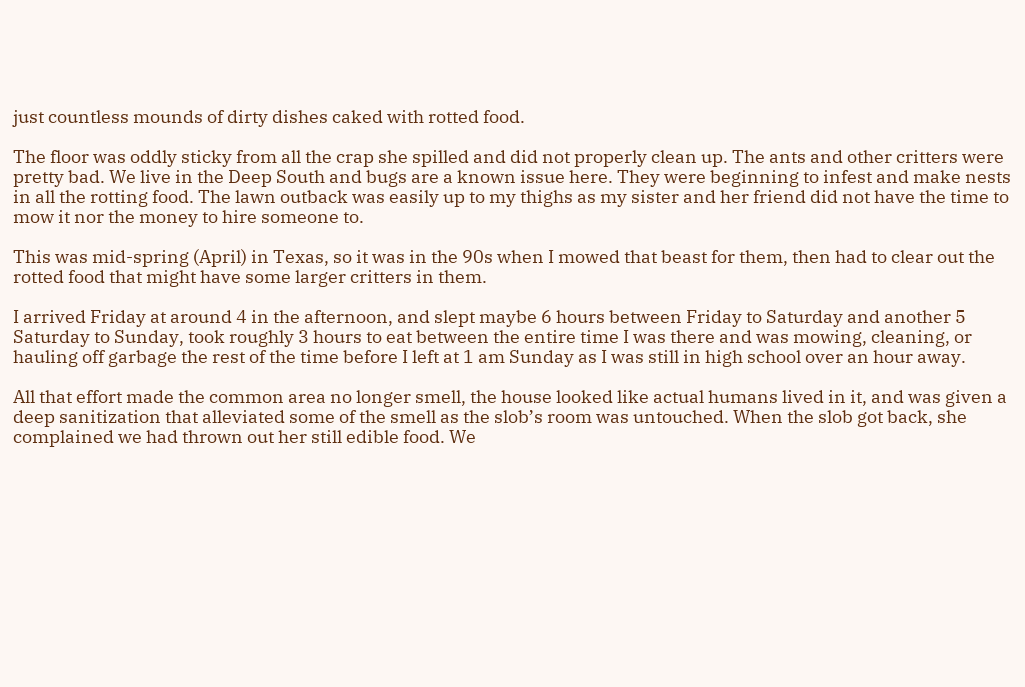just countless mounds of dirty dishes caked with rotted food.

The floor was oddly sticky from all the crap she spilled and did not properly clean up. The ants and other critters were pretty bad. We live in the Deep South and bugs are a known issue here. They were beginning to infest and make nests in all the rotting food. The lawn outback was easily up to my thighs as my sister and her friend did not have the time to mow it nor the money to hire someone to.

This was mid-spring (April) in Texas, so it was in the 90s when I mowed that beast for them, then had to clear out the rotted food that might have some larger critters in them.

I arrived Friday at around 4 in the afternoon, and slept maybe 6 hours between Friday to Saturday and another 5 Saturday to Sunday, took roughly 3 hours to eat between the entire time I was there and was mowing, cleaning, or hauling off garbage the rest of the time before I left at 1 am Sunday as I was still in high school over an hour away.

All that effort made the common area no longer smell, the house looked like actual humans lived in it, and was given a deep sanitization that alleviated some of the smell as the slob’s room was untouched. When the slob got back, she complained we had thrown out her still edible food. We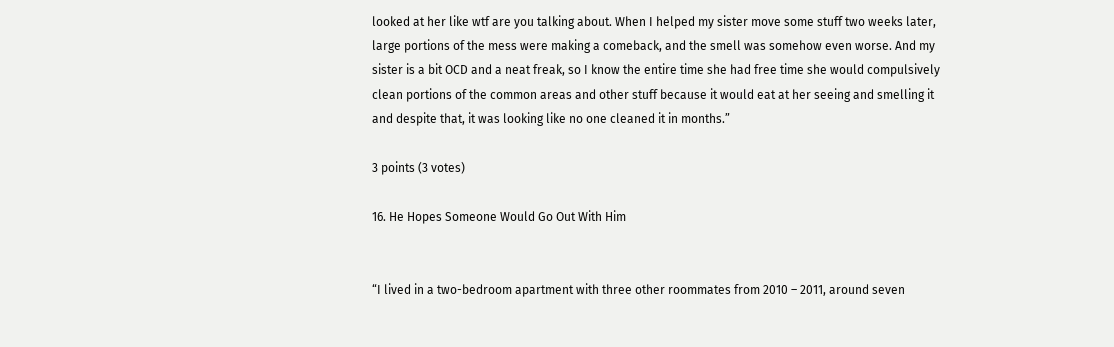looked at her like wtf are you talking about. When I helped my sister move some stuff two weeks later, large portions of the mess were making a comeback, and the smell was somehow even worse. And my sister is a bit OCD and a neat freak, so I know the entire time she had free time she would compulsively clean portions of the common areas and other stuff because it would eat at her seeing and smelling it and despite that, it was looking like no one cleaned it in months.”

3 points (3 votes)

16. He Hopes Someone Would Go Out With Him


“I lived in a two-bedroom apartment with three other roommates from 2010 – 2011, around seven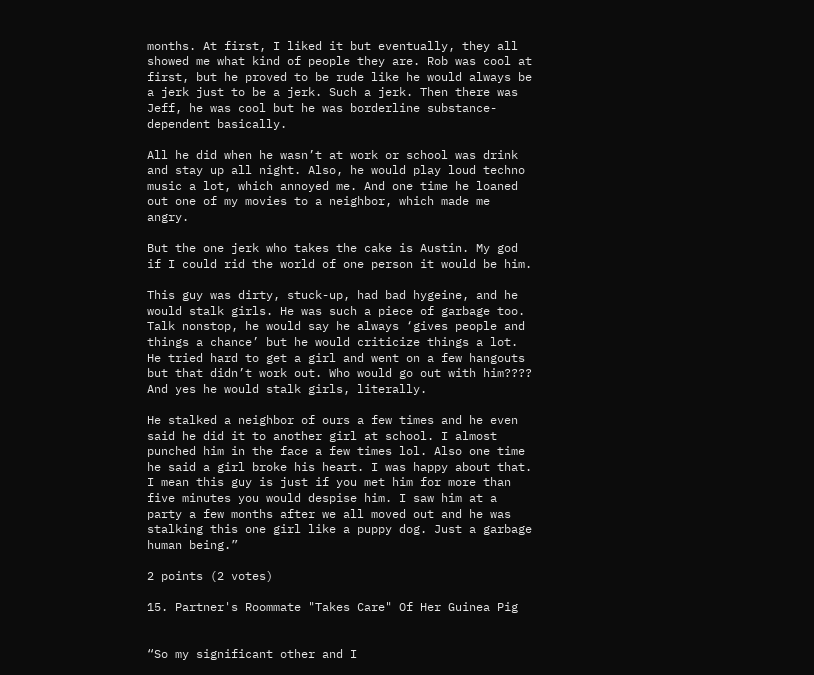months. At first, I liked it but eventually, they all showed me what kind of people they are. Rob was cool at first, but he proved to be rude like he would always be a jerk just to be a jerk. Such a jerk. Then there was Jeff, he was cool but he was borderline substance-dependent basically.

All he did when he wasn’t at work or school was drink and stay up all night. Also, he would play loud techno music a lot, which annoyed me. And one time he loaned out one of my movies to a neighbor, which made me angry.

But the one jerk who takes the cake is Austin. My god if I could rid the world of one person it would be him.

This guy was dirty, stuck-up, had bad hygeine, and he would stalk girls. He was such a piece of garbage too. Talk nonstop, he would say he always ‘gives people and things a chance’ but he would criticize things a lot. He tried hard to get a girl and went on a few hangouts but that didn’t work out. Who would go out with him???? And yes he would stalk girls, literally.

He stalked a neighbor of ours a few times and he even said he did it to another girl at school. I almost punched him in the face a few times lol. Also one time he said a girl broke his heart. I was happy about that. I mean this guy is just if you met him for more than five minutes you would despise him. I saw him at a party a few months after we all moved out and he was stalking this one girl like a puppy dog. Just a garbage human being.”

2 points (2 votes)

15. Partner's Roommate "Takes Care" Of Her Guinea Pig


“So my significant other and I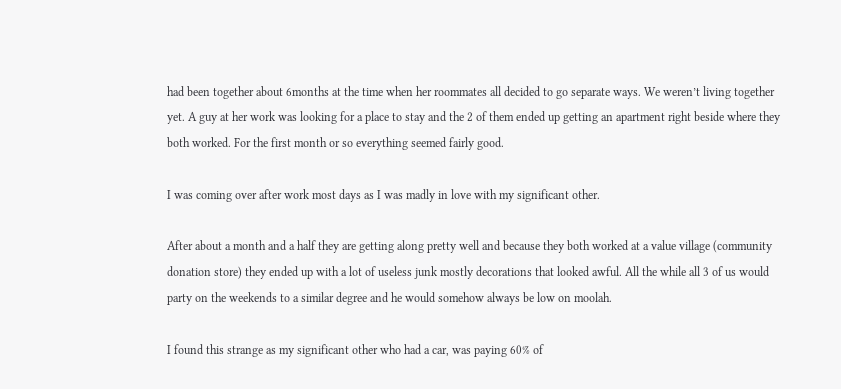had been together about 6months at the time when her roommates all decided to go separate ways. We weren’t living together yet. A guy at her work was looking for a place to stay and the 2 of them ended up getting an apartment right beside where they both worked. For the first month or so everything seemed fairly good.

I was coming over after work most days as I was madly in love with my significant other.

After about a month and a half they are getting along pretty well and because they both worked at a value village (community donation store) they ended up with a lot of useless junk mostly decorations that looked awful. All the while all 3 of us would party on the weekends to a similar degree and he would somehow always be low on moolah.

I found this strange as my significant other who had a car, was paying 60% of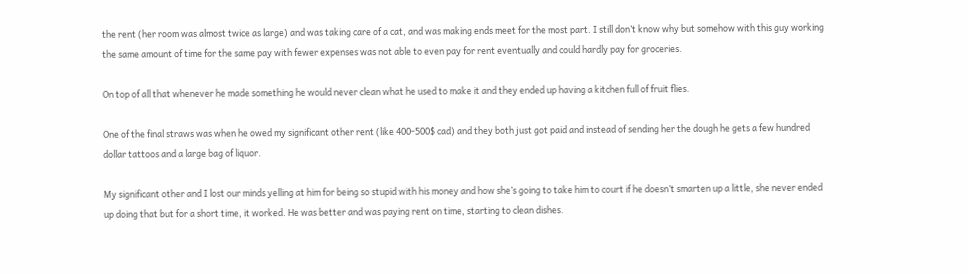the rent (her room was almost twice as large) and was taking care of a cat, and was making ends meet for the most part. I still don’t know why but somehow with this guy working the same amount of time for the same pay with fewer expenses was not able to even pay for rent eventually and could hardly pay for groceries.

On top of all that whenever he made something he would never clean what he used to make it and they ended up having a kitchen full of fruit flies.

One of the final straws was when he owed my significant other rent (like 400-500$ cad) and they both just got paid and instead of sending her the dough he gets a few hundred dollar tattoos and a large bag of liquor.

My significant other and I lost our minds yelling at him for being so stupid with his money and how she’s going to take him to court if he doesn’t smarten up a little, she never ended up doing that but for a short time, it worked. He was better and was paying rent on time, starting to clean dishes.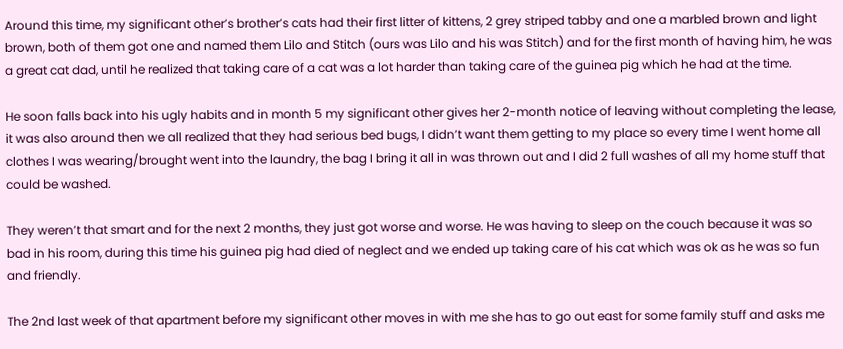Around this time, my significant other’s brother’s cats had their first litter of kittens, 2 grey striped tabby and one a marbled brown and light brown, both of them got one and named them Lilo and Stitch (ours was Lilo and his was Stitch) and for the first month of having him, he was a great cat dad, until he realized that taking care of a cat was a lot harder than taking care of the guinea pig which he had at the time.

He soon falls back into his ugly habits and in month 5 my significant other gives her 2-month notice of leaving without completing the lease, it was also around then we all realized that they had serious bed bugs, I didn’t want them getting to my place so every time I went home all clothes I was wearing/brought went into the laundry, the bag I bring it all in was thrown out and I did 2 full washes of all my home stuff that could be washed.

They weren’t that smart and for the next 2 months, they just got worse and worse. He was having to sleep on the couch because it was so bad in his room, during this time his guinea pig had died of neglect and we ended up taking care of his cat which was ok as he was so fun and friendly.

The 2nd last week of that apartment before my significant other moves in with me she has to go out east for some family stuff and asks me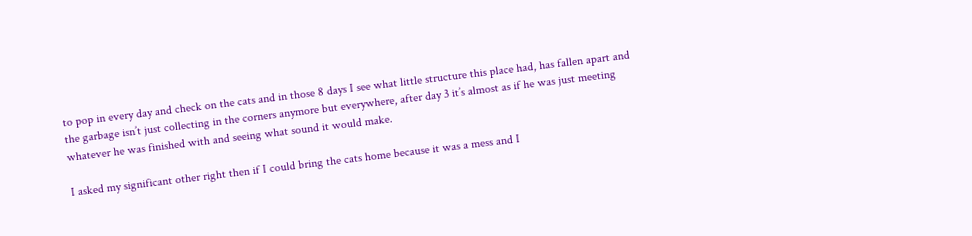to pop in every day and check on the cats and in those 8 days I see what little structure this place had, has fallen apart and the garbage isn’t just collecting in the corners anymore but everywhere, after day 3 it’s almost as if he was just meeting whatever he was finished with and seeing what sound it would make.

I asked my significant other right then if I could bring the cats home because it was a mess and I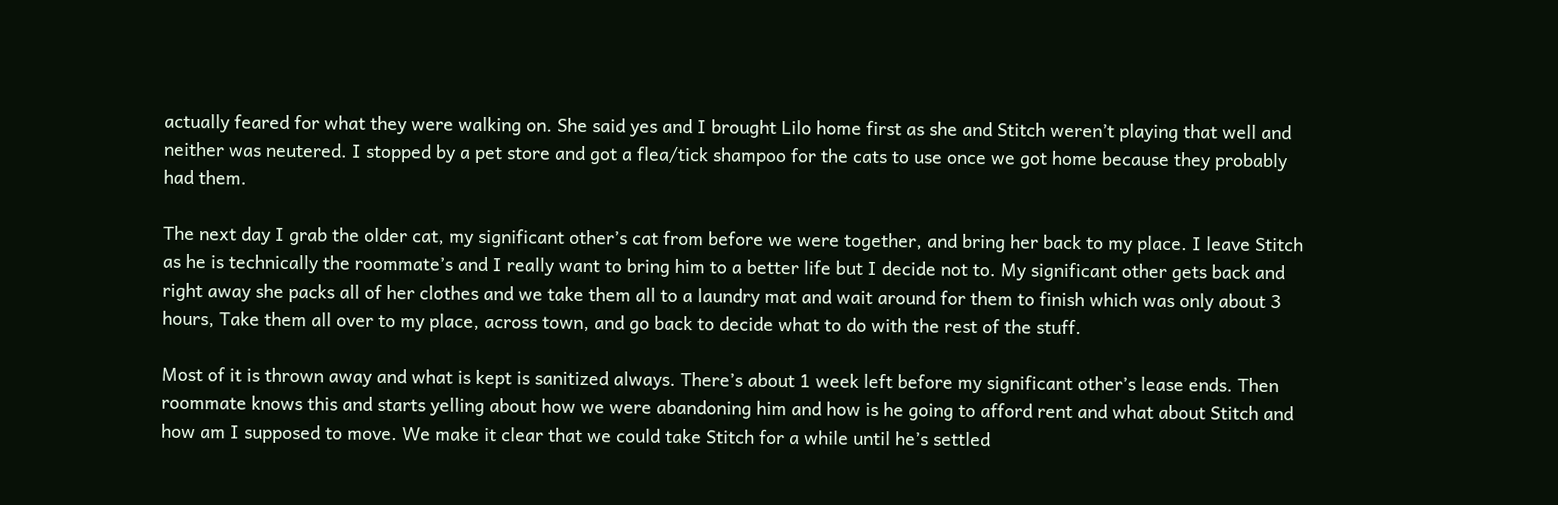actually feared for what they were walking on. She said yes and I brought Lilo home first as she and Stitch weren’t playing that well and neither was neutered. I stopped by a pet store and got a flea/tick shampoo for the cats to use once we got home because they probably had them.

The next day I grab the older cat, my significant other’s cat from before we were together, and bring her back to my place. I leave Stitch as he is technically the roommate’s and I really want to bring him to a better life but I decide not to. My significant other gets back and right away she packs all of her clothes and we take them all to a laundry mat and wait around for them to finish which was only about 3 hours, Take them all over to my place, across town, and go back to decide what to do with the rest of the stuff.

Most of it is thrown away and what is kept is sanitized always. There’s about 1 week left before my significant other’s lease ends. Then roommate knows this and starts yelling about how we were abandoning him and how is he going to afford rent and what about Stitch and how am I supposed to move. We make it clear that we could take Stitch for a while until he’s settled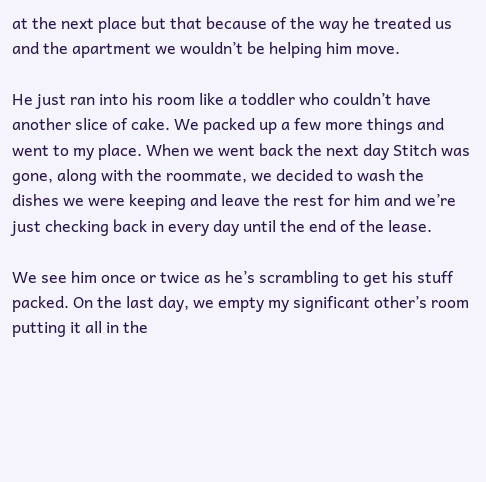at the next place but that because of the way he treated us and the apartment we wouldn’t be helping him move.

He just ran into his room like a toddler who couldn’t have another slice of cake. We packed up a few more things and went to my place. When we went back the next day Stitch was gone, along with the roommate, we decided to wash the dishes we were keeping and leave the rest for him and we’re just checking back in every day until the end of the lease.

We see him once or twice as he’s scrambling to get his stuff packed. On the last day, we empty my significant other’s room putting it all in the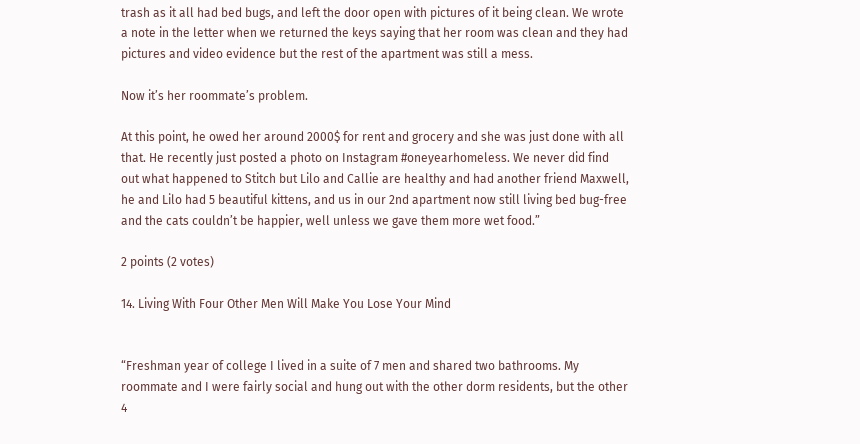trash as it all had bed bugs, and left the door open with pictures of it being clean. We wrote a note in the letter when we returned the keys saying that her room was clean and they had pictures and video evidence but the rest of the apartment was still a mess.

Now it’s her roommate’s problem.

At this point, he owed her around 2000$ for rent and grocery and she was just done with all that. He recently just posted a photo on Instagram #oneyearhomeless. We never did find out what happened to Stitch but Lilo and Callie are healthy and had another friend Maxwell, he and Lilo had 5 beautiful kittens, and us in our 2nd apartment now still living bed bug-free and the cats couldn’t be happier, well unless we gave them more wet food.”

2 points (2 votes)

14. Living With Four Other Men Will Make You Lose Your Mind


“Freshman year of college I lived in a suite of 7 men and shared two bathrooms. My roommate and I were fairly social and hung out with the other dorm residents, but the other 4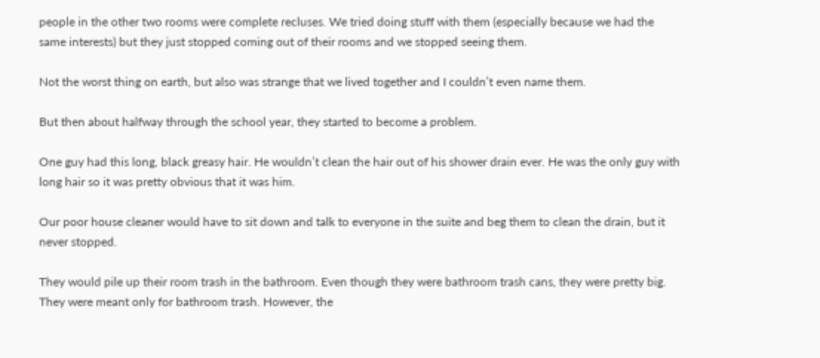people in the other two rooms were complete recluses. We tried doing stuff with them (especially because we had the same interests) but they just stopped coming out of their rooms and we stopped seeing them.

Not the worst thing on earth, but also was strange that we lived together and I couldn’t even name them.

But then about halfway through the school year, they started to become a problem.

One guy had this long, black greasy hair. He wouldn’t clean the hair out of his shower drain ever. He was the only guy with long hair so it was pretty obvious that it was him.

Our poor house cleaner would have to sit down and talk to everyone in the suite and beg them to clean the drain, but it never stopped.

They would pile up their room trash in the bathroom. Even though they were bathroom trash cans, they were pretty big. They were meant only for bathroom trash. However, the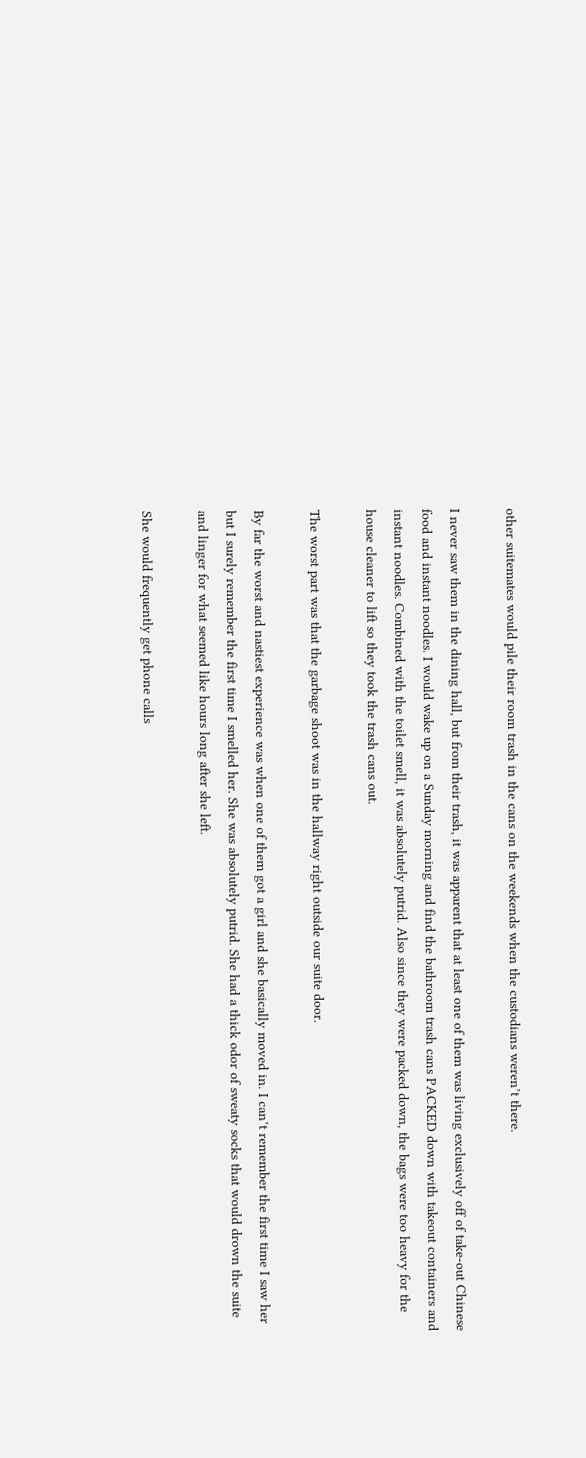other suitemates would pile their room trash in the cans on the weekends when the custodians weren’t there.

I never saw them in the dining hall, but from their trash, it was apparent that at least one of them was living exclusively off of take-out Chinese food and instant noodles. I would wake up on a Sunday morning and find the bathroom trash cans PACKED down with takeout containers and instant noodles. Combined with the toilet smell, it was absolutely putrid. Also since they were packed down, the bags were too heavy for the house cleaner to lift so they took the trash cans out.

The worst part was that the garbage shoot was in the hallway right outside our suite door.

By far the worst and nastiest experience was when one of them got a girl and she basically moved in. I can’t remember the first time I saw her but I surely remember the first time I smelled her. She was absolutely putrid. She had a thick odor of sweaty socks that would drown the suite and linger for what seemed like hours long after she left.

She would frequently get phone calls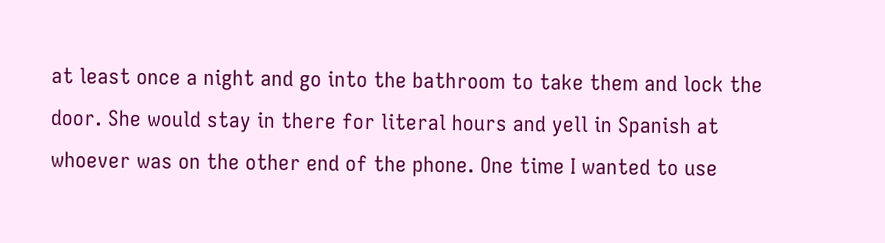at least once a night and go into the bathroom to take them and lock the door. She would stay in there for literal hours and yell in Spanish at whoever was on the other end of the phone. One time I wanted to use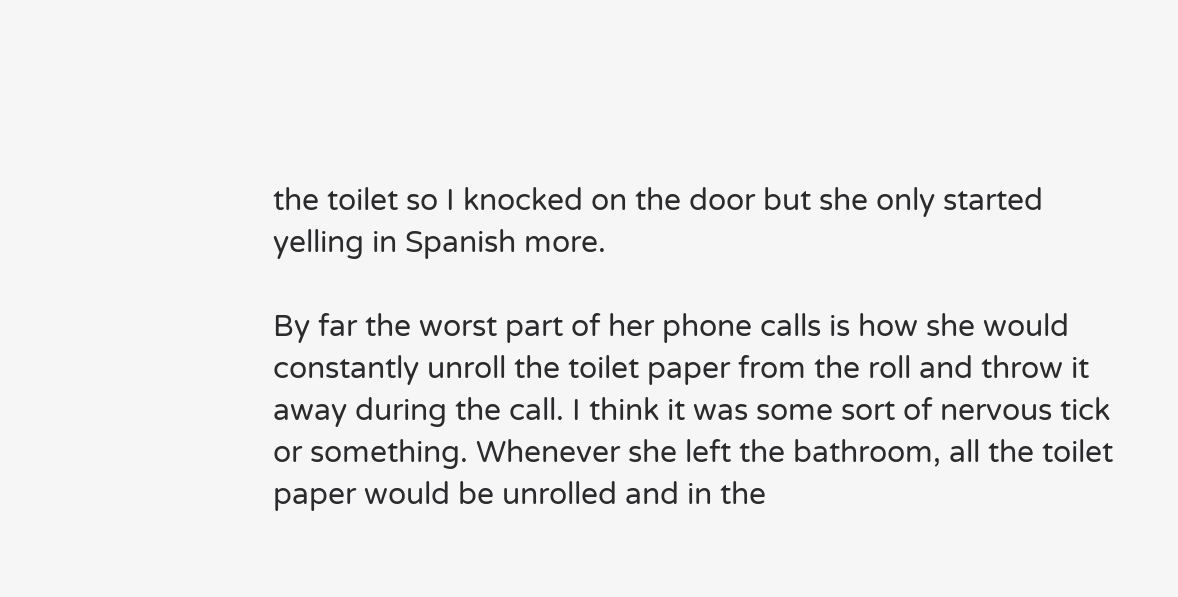the toilet so I knocked on the door but she only started yelling in Spanish more.

By far the worst part of her phone calls is how she would constantly unroll the toilet paper from the roll and throw it away during the call. I think it was some sort of nervous tick or something. Whenever she left the bathroom, all the toilet paper would be unrolled and in the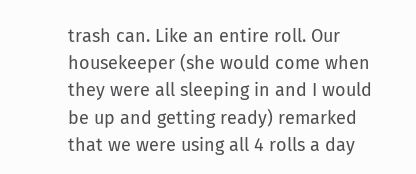trash can. Like an entire roll. Our housekeeper (she would come when they were all sleeping in and I would be up and getting ready) remarked that we were using all 4 rolls a day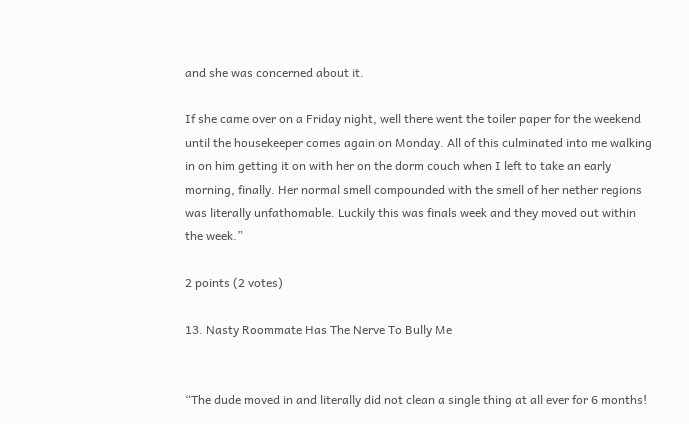and she was concerned about it.

If she came over on a Friday night, well there went the toiler paper for the weekend until the housekeeper comes again on Monday. All of this culminated into me walking in on him getting it on with her on the dorm couch when I left to take an early morning, finally. Her normal smell compounded with the smell of her nether regions was literally unfathomable. Luckily this was finals week and they moved out within the week.”

2 points (2 votes)

13. Nasty Roommate Has The Nerve To Bully Me


“The dude moved in and literally did not clean a single thing at all ever for 6 months!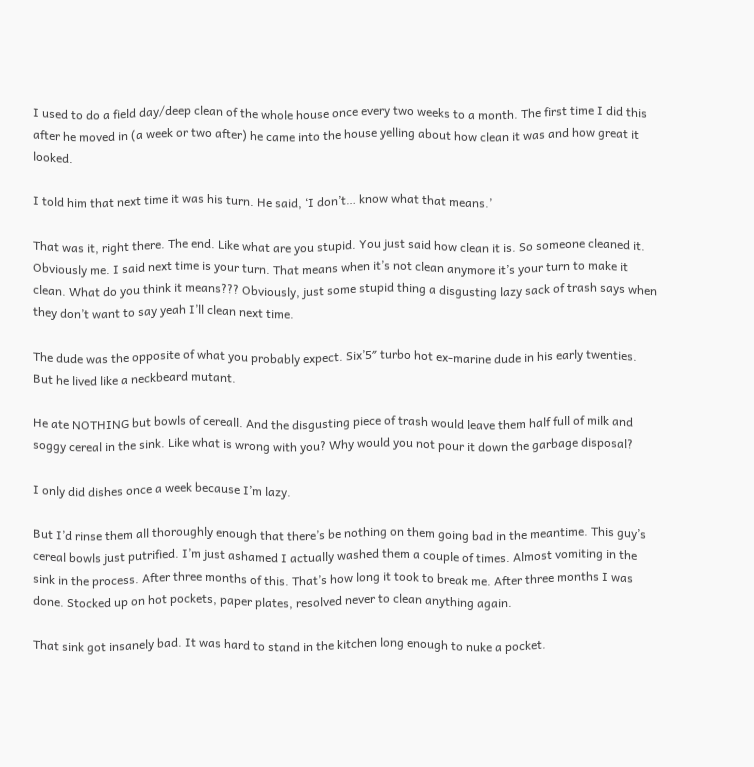I used to do a field day/deep clean of the whole house once every two weeks to a month. The first time I did this after he moved in (a week or two after) he came into the house yelling about how clean it was and how great it looked.

I told him that next time it was his turn. He said, ‘I don’t… know what that means.’

That was it, right there. The end. Like what are you stupid. You just said how clean it is. So someone cleaned it. Obviously me. I said next time is your turn. That means when it’s not clean anymore it’s your turn to make it clean. What do you think it means??? Obviously, just some stupid thing a disgusting lazy sack of trash says when they don’t want to say yeah I’ll clean next time.

The dude was the opposite of what you probably expect. Six’5″ turbo hot ex-marine dude in his early twenties. But he lived like a neckbeard mutant.

He ate NOTHING but bowls of cereall. And the disgusting piece of trash would leave them half full of milk and soggy cereal in the sink. Like what is wrong with you? Why would you not pour it down the garbage disposal?

I only did dishes once a week because I’m lazy.

But I’d rinse them all thoroughly enough that there’s be nothing on them going bad in the meantime. This guy’s cereal bowls just putrified. I’m just ashamed I actually washed them a couple of times. Almost vomiting in the sink in the process. After three months of this. That’s how long it took to break me. After three months I was done. Stocked up on hot pockets, paper plates, resolved never to clean anything again.

That sink got insanely bad. It was hard to stand in the kitchen long enough to nuke a pocket.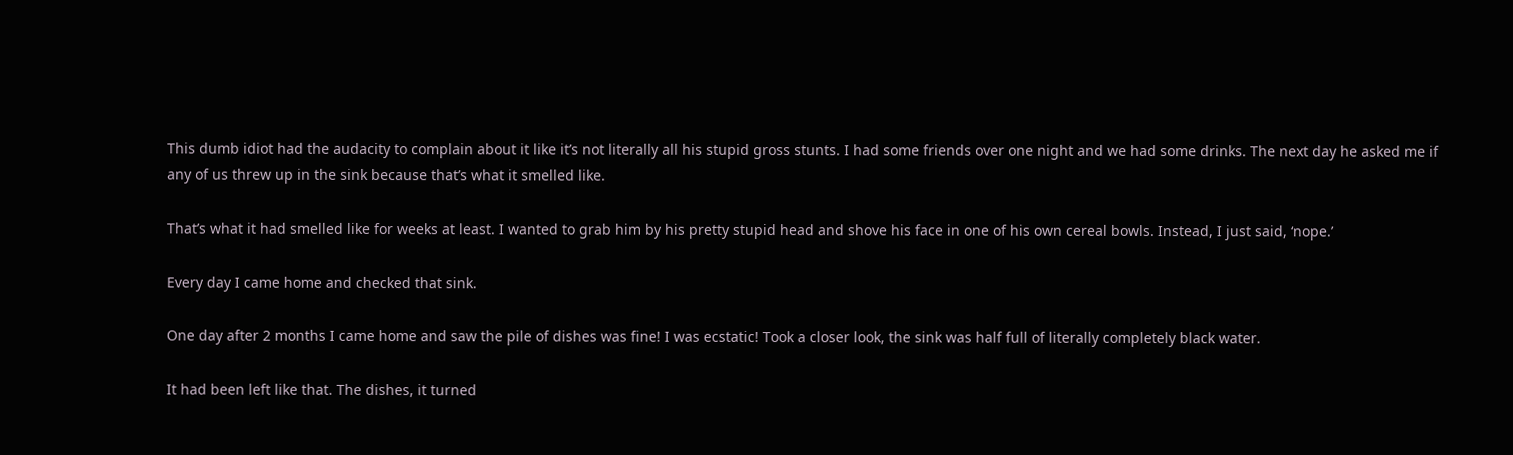This dumb idiot had the audacity to complain about it like it’s not literally all his stupid gross stunts. I had some friends over one night and we had some drinks. The next day he asked me if any of us threw up in the sink because that’s what it smelled like.

That’s what it had smelled like for weeks at least. I wanted to grab him by his pretty stupid head and shove his face in one of his own cereal bowls. Instead, I just said, ‘nope.’

Every day I came home and checked that sink.

One day after 2 months I came home and saw the pile of dishes was fine! I was ecstatic! Took a closer look, the sink was half full of literally completely black water.

It had been left like that. The dishes, it turned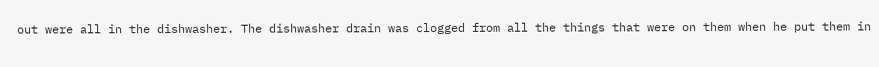out were all in the dishwasher. The dishwasher drain was clogged from all the things that were on them when he put them in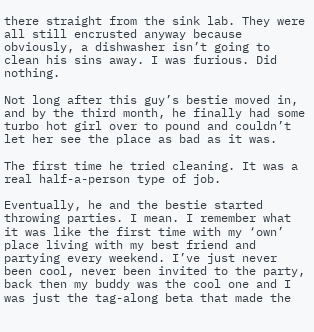there straight from the sink lab. They were all still encrusted anyway because obviously, a dishwasher isn’t going to clean his sins away. I was furious. Did nothing.

Not long after this guy’s bestie moved in, and by the third month, he finally had some turbo hot girl over to pound and couldn’t let her see the place as bad as it was.

The first time he tried cleaning. It was a real half-a-person type of job.

Eventually, he and the bestie started throwing parties. I mean. I remember what it was like the first time with my ‘own’ place living with my best friend and partying every weekend. I’ve just never been cool, never been invited to the party, back then my buddy was the cool one and I was just the tag-along beta that made the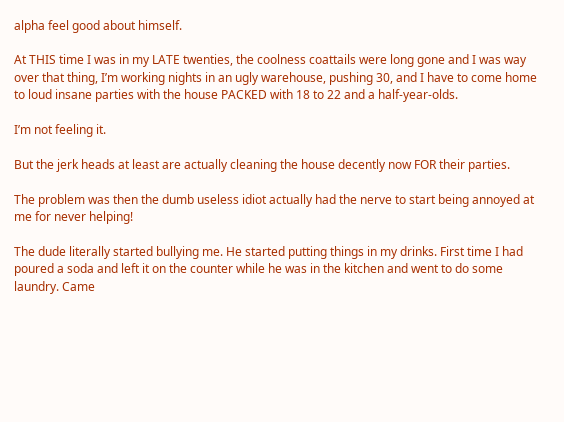alpha feel good about himself.

At THIS time I was in my LATE twenties, the coolness coattails were long gone and I was way over that thing, I’m working nights in an ugly warehouse, pushing 30, and I have to come home to loud insane parties with the house PACKED with 18 to 22 and a half-year-olds.

I’m not feeling it.

But the jerk heads at least are actually cleaning the house decently now FOR their parties.

The problem was then the dumb useless idiot actually had the nerve to start being annoyed at me for never helping!

The dude literally started bullying me. He started putting things in my drinks. First time I had poured a soda and left it on the counter while he was in the kitchen and went to do some laundry. Came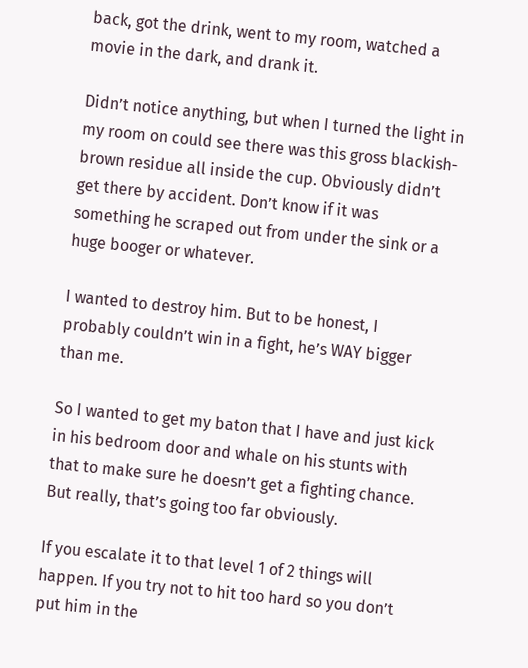back, got the drink, went to my room, watched a movie in the dark, and drank it.

Didn’t notice anything, but when I turned the light in my room on could see there was this gross blackish-brown residue all inside the cup. Obviously didn’t get there by accident. Don’t know if it was something he scraped out from under the sink or a huge booger or whatever.

I wanted to destroy him. But to be honest, I probably couldn’t win in a fight, he’s WAY bigger than me.

So I wanted to get my baton that I have and just kick in his bedroom door and whale on his stunts with that to make sure he doesn’t get a fighting chance. But really, that’s going too far obviously.

If you escalate it to that level 1 of 2 things will happen. If you try not to hit too hard so you don’t put him in the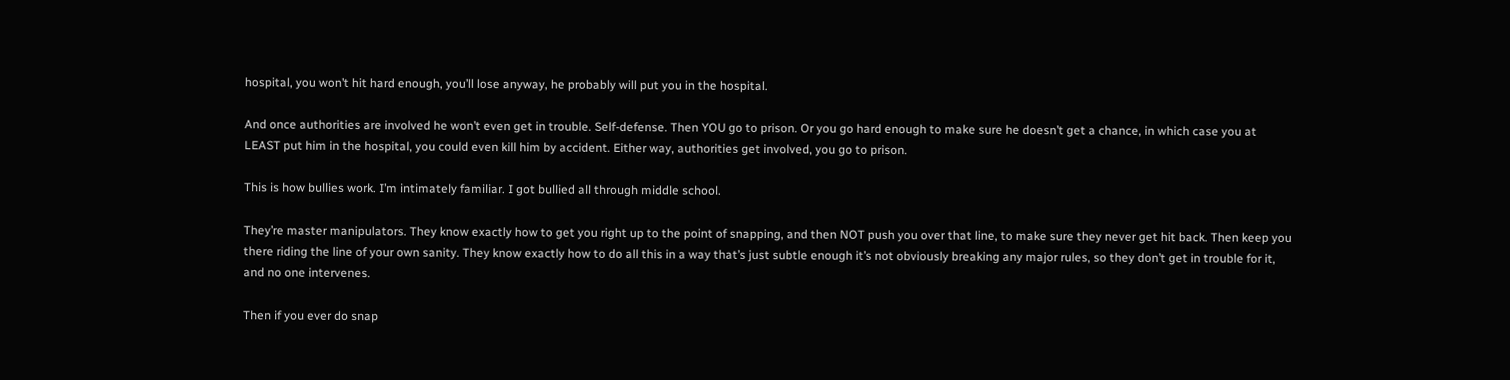hospital, you won’t hit hard enough, you’ll lose anyway, he probably will put you in the hospital.

And once authorities are involved he won’t even get in trouble. Self-defense. Then YOU go to prison. Or you go hard enough to make sure he doesn’t get a chance, in which case you at LEAST put him in the hospital, you could even kill him by accident. Either way, authorities get involved, you go to prison.

This is how bullies work. I’m intimately familiar. I got bullied all through middle school.

They’re master manipulators. They know exactly how to get you right up to the point of snapping, and then NOT push you over that line, to make sure they never get hit back. Then keep you there riding the line of your own sanity. They know exactly how to do all this in a way that’s just subtle enough it’s not obviously breaking any major rules, so they don’t get in trouble for it, and no one intervenes.

Then if you ever do snap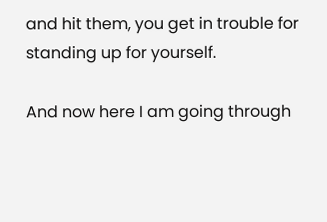and hit them, you get in trouble for standing up for yourself.

And now here I am going through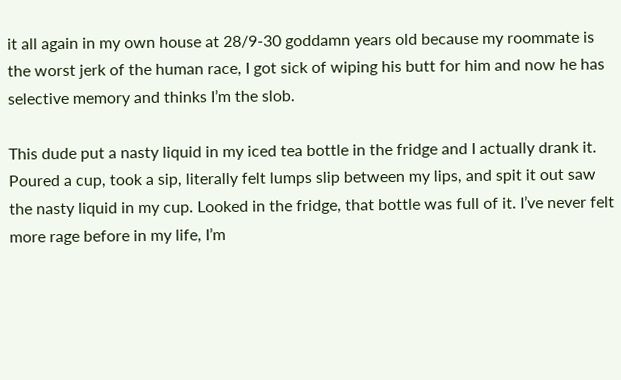it all again in my own house at 28/9-30 goddamn years old because my roommate is the worst jerk of the human race, I got sick of wiping his butt for him and now he has selective memory and thinks I’m the slob.

This dude put a nasty liquid in my iced tea bottle in the fridge and I actually drank it. Poured a cup, took a sip, literally felt lumps slip between my lips, and spit it out saw the nasty liquid in my cup. Looked in the fridge, that bottle was full of it. I’ve never felt more rage before in my life, I’m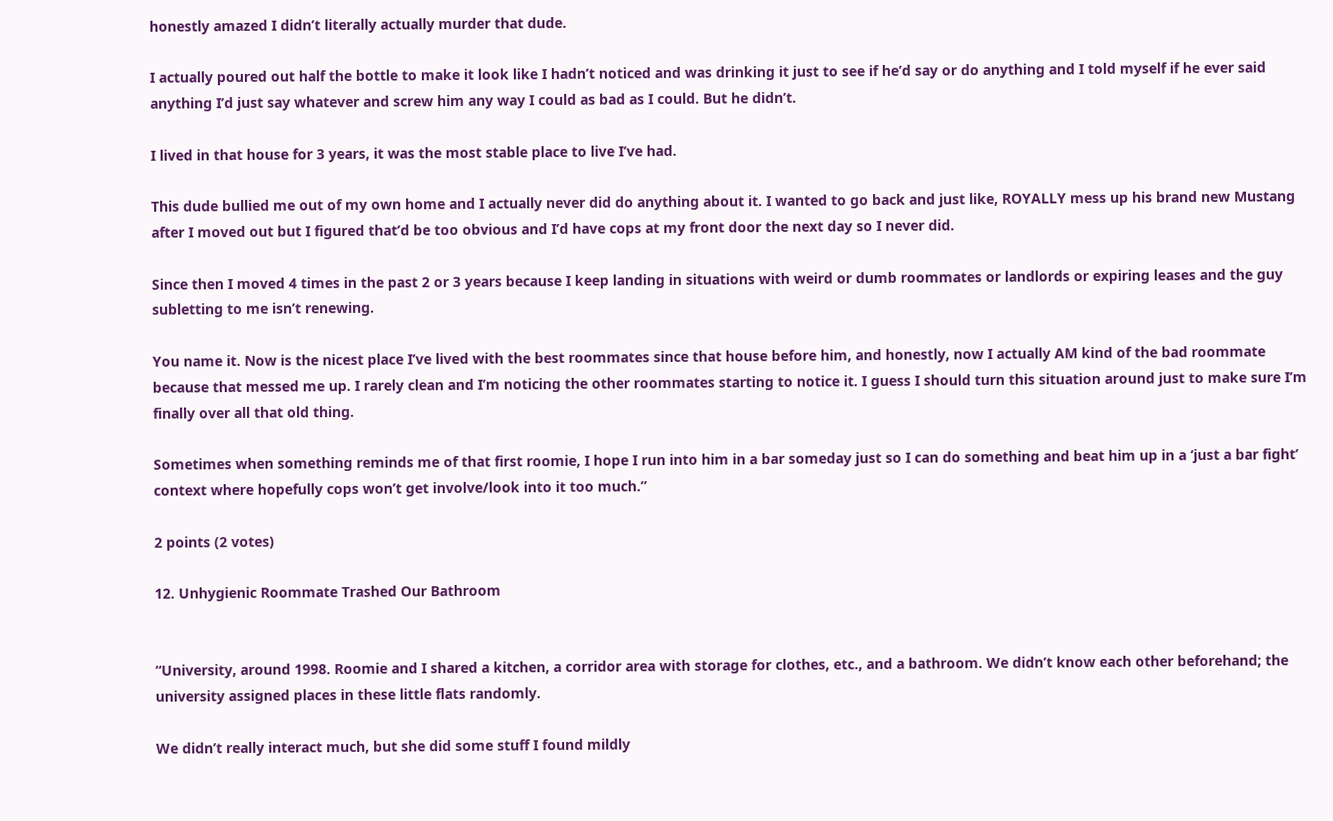honestly amazed I didn’t literally actually murder that dude.

I actually poured out half the bottle to make it look like I hadn’t noticed and was drinking it just to see if he’d say or do anything and I told myself if he ever said anything I’d just say whatever and screw him any way I could as bad as I could. But he didn’t.

I lived in that house for 3 years, it was the most stable place to live I’ve had.

This dude bullied me out of my own home and I actually never did do anything about it. I wanted to go back and just like, ROYALLY mess up his brand new Mustang after I moved out but I figured that’d be too obvious and I’d have cops at my front door the next day so I never did.

Since then I moved 4 times in the past 2 or 3 years because I keep landing in situations with weird or dumb roommates or landlords or expiring leases and the guy subletting to me isn’t renewing.

You name it. Now is the nicest place I’ve lived with the best roommates since that house before him, and honestly, now I actually AM kind of the bad roommate because that messed me up. I rarely clean and I’m noticing the other roommates starting to notice it. I guess I should turn this situation around just to make sure I’m finally over all that old thing.

Sometimes when something reminds me of that first roomie, I hope I run into him in a bar someday just so I can do something and beat him up in a ‘just a bar fight’ context where hopefully cops won’t get involve/look into it too much.”

2 points (2 votes)

12. Unhygienic Roommate Trashed Our Bathroom


“University, around 1998. Roomie and I shared a kitchen, a corridor area with storage for clothes, etc., and a bathroom. We didn’t know each other beforehand; the university assigned places in these little flats randomly.

We didn’t really interact much, but she did some stuff I found mildly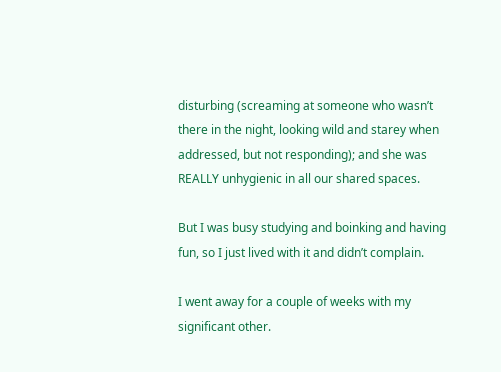disturbing (screaming at someone who wasn’t there in the night, looking wild and starey when addressed, but not responding); and she was REALLY unhygienic in all our shared spaces.

But I was busy studying and boinking and having fun, so I just lived with it and didn’t complain.

I went away for a couple of weeks with my significant other.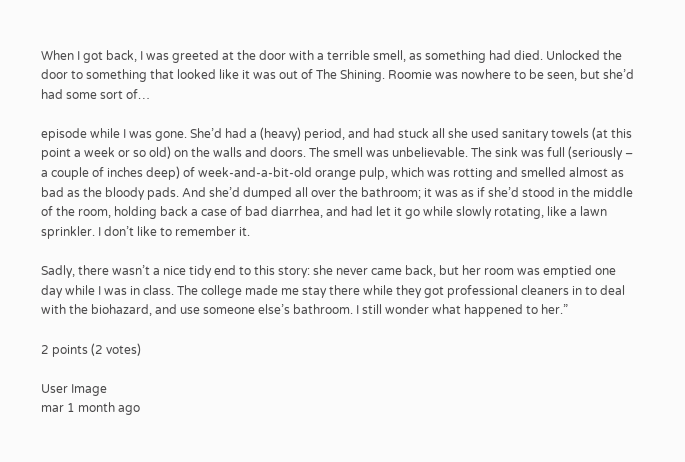When I got back, I was greeted at the door with a terrible smell, as something had died. Unlocked the door to something that looked like it was out of The Shining. Roomie was nowhere to be seen, but she’d had some sort of…

episode while I was gone. She’d had a (heavy) period, and had stuck all she used sanitary towels (at this point a week or so old) on the walls and doors. The smell was unbelievable. The sink was full (seriously – a couple of inches deep) of week-and-a-bit-old orange pulp, which was rotting and smelled almost as bad as the bloody pads. And she’d dumped all over the bathroom; it was as if she’d stood in the middle of the room, holding back a case of bad diarrhea, and had let it go while slowly rotating, like a lawn sprinkler. I don’t like to remember it.

Sadly, there wasn’t a nice tidy end to this story: she never came back, but her room was emptied one day while I was in class. The college made me stay there while they got professional cleaners in to deal with the biohazard, and use someone else’s bathroom. I still wonder what happened to her.”

2 points (2 votes)

User Image
mar 1 month ago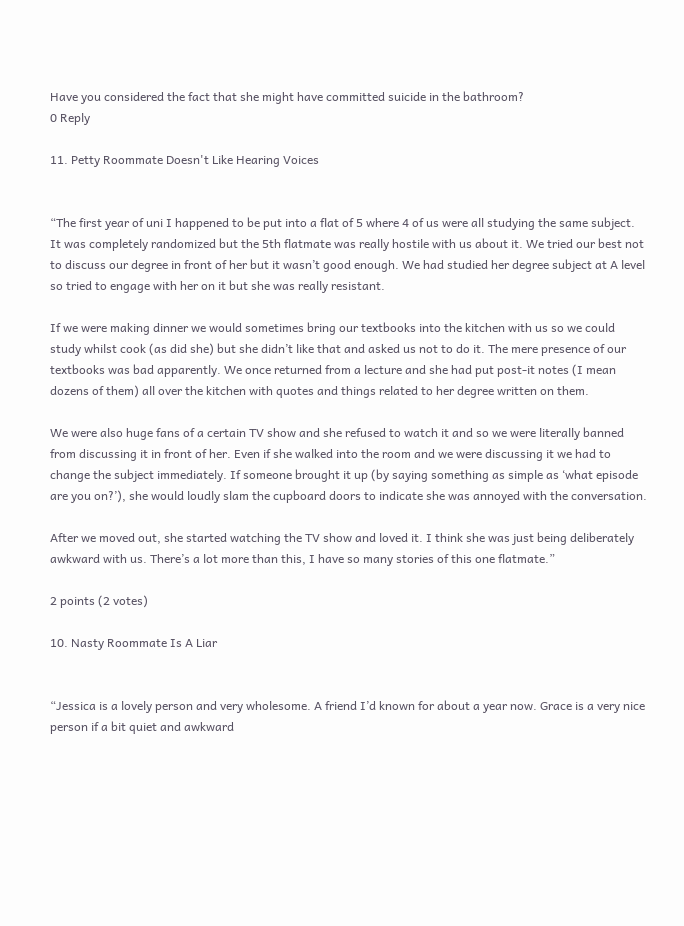Have you considered the fact that she might have committed suicide in the bathroom?
0 Reply

11. Petty Roommate Doesn't Like Hearing Voices


“The first year of uni I happened to be put into a flat of 5 where 4 of us were all studying the same subject. It was completely randomized but the 5th flatmate was really hostile with us about it. We tried our best not to discuss our degree in front of her but it wasn’t good enough. We had studied her degree subject at A level so tried to engage with her on it but she was really resistant.

If we were making dinner we would sometimes bring our textbooks into the kitchen with us so we could study whilst cook (as did she) but she didn’t like that and asked us not to do it. The mere presence of our textbooks was bad apparently. We once returned from a lecture and she had put post-it notes (I mean dozens of them) all over the kitchen with quotes and things related to her degree written on them.

We were also huge fans of a certain TV show and she refused to watch it and so we were literally banned from discussing it in front of her. Even if she walked into the room and we were discussing it we had to change the subject immediately. If someone brought it up (by saying something as simple as ‘what episode are you on?’), she would loudly slam the cupboard doors to indicate she was annoyed with the conversation.

After we moved out, she started watching the TV show and loved it. I think she was just being deliberately awkward with us. There’s a lot more than this, I have so many stories of this one flatmate.”

2 points (2 votes)

10. Nasty Roommate Is A Liar


“Jessica is a lovely person and very wholesome. A friend I’d known for about a year now. Grace is a very nice person if a bit quiet and awkward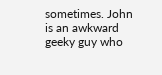sometimes. John is an awkward geeky guy who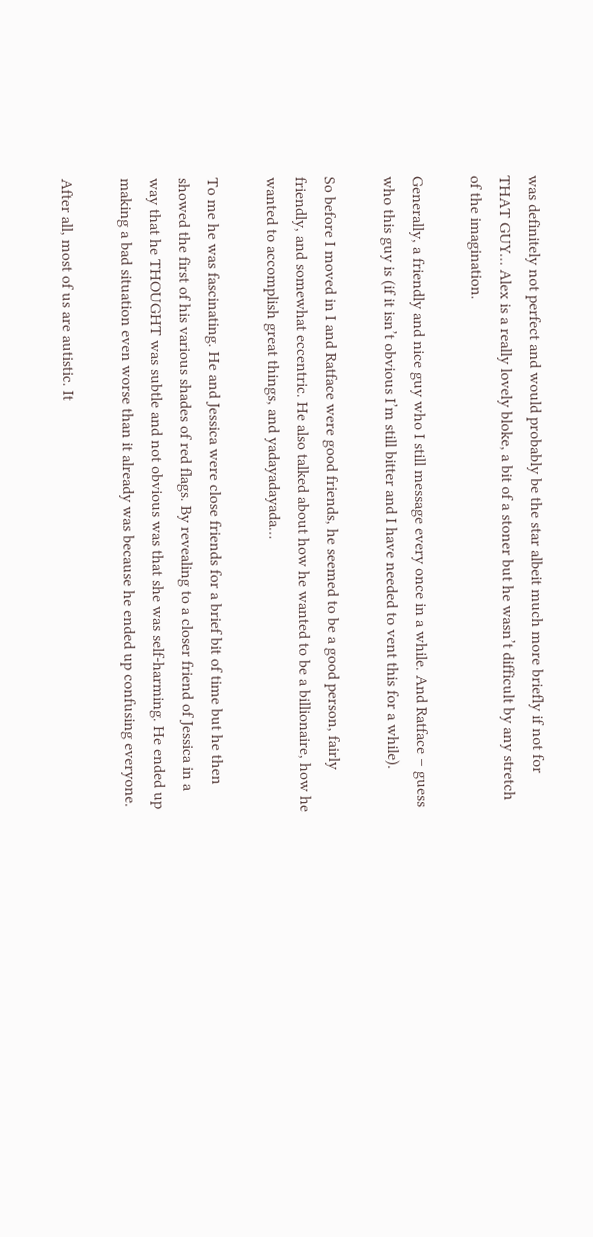was definitely not perfect and would probably be the star albeit much more briefly if not for THAT GUY… Alex is a really lovely bloke, a bit of a stoner but he wasn’t difficult by any stretch of the imagination.

Generally, a friendly and nice guy who I still message every once in a while. And Ratface – guess who this guy is (if it isn’t obvious I’m still bitter and I have needed to vent this for a while).

So before I moved in I and Ratface were good friends, he seemed to be a good person, fairly friendly, and somewhat eccentric. He also talked about how he wanted to be a billionaire, how he wanted to accomplish great things, and yadayadayada…

To me he was fascinating. He and Jessica were close friends for a brief bit of time but he then showed the first of his various shades of red flags. By revealing to a closer friend of Jessica in a way that he THOUGHT was subtle and not obvious was that she was self-harming. He ended up making a bad situation even worse than it already was because he ended up confusing everyone.

After all, most of us are autistic. It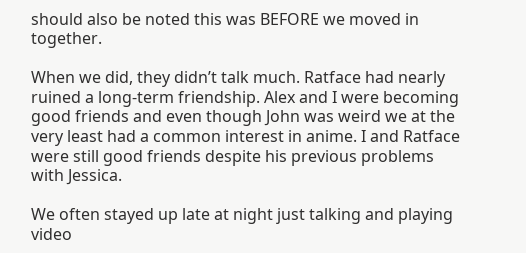should also be noted this was BEFORE we moved in together.

When we did, they didn’t talk much. Ratface had nearly ruined a long-term friendship. Alex and I were becoming good friends and even though John was weird we at the very least had a common interest in anime. I and Ratface were still good friends despite his previous problems with Jessica.

We often stayed up late at night just talking and playing video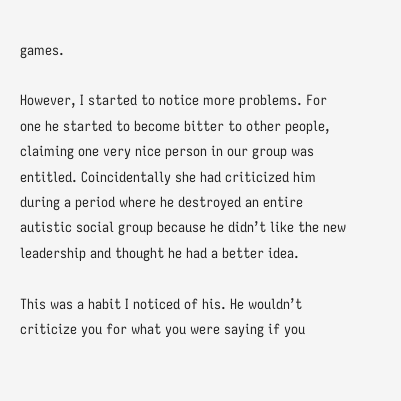games.

However, I started to notice more problems. For one he started to become bitter to other people, claiming one very nice person in our group was entitled. Coincidentally she had criticized him during a period where he destroyed an entire autistic social group because he didn’t like the new leadership and thought he had a better idea.

This was a habit I noticed of his. He wouldn’t criticize you for what you were saying if you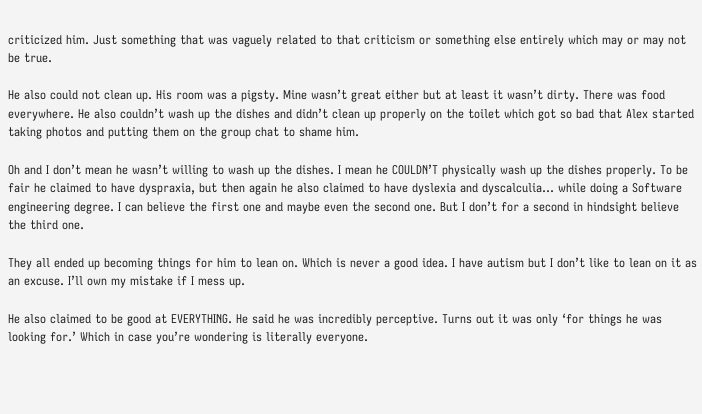criticized him. Just something that was vaguely related to that criticism or something else entirely which may or may not be true.

He also could not clean up. His room was a pigsty. Mine wasn’t great either but at least it wasn’t dirty. There was food everywhere. He also couldn’t wash up the dishes and didn’t clean up properly on the toilet which got so bad that Alex started taking photos and putting them on the group chat to shame him.

Oh and I don’t mean he wasn’t willing to wash up the dishes. I mean he COULDN’T physically wash up the dishes properly. To be fair he claimed to have dyspraxia, but then again he also claimed to have dyslexia and dyscalculia… while doing a Software engineering degree. I can believe the first one and maybe even the second one. But I don’t for a second in hindsight believe the third one.

They all ended up becoming things for him to lean on. Which is never a good idea. I have autism but I don’t like to lean on it as an excuse. I’ll own my mistake if I mess up.

He also claimed to be good at EVERYTHING. He said he was incredibly perceptive. Turns out it was only ‘for things he was looking for.’ Which in case you’re wondering is literally everyone.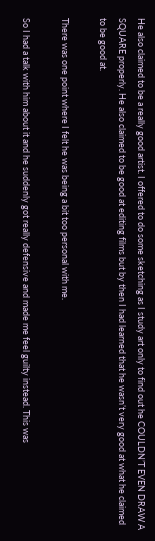He also claimed to be a really good artist. I offered to do some sketching as I study art only to find out he COULDN’T EVEN DRAW A SQUARE properly. He also claimed to be good at editing films but by then I had learned that he wasn’t very good at what he claimed to be good at.

There was one point where I felt he was being a bit too personal with me.

So I had a talk with him about it and he suddenly got really defensive and made me feel guilty instead. This was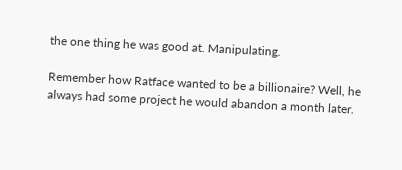the one thing he was good at. Manipulating.

Remember how Ratface wanted to be a billionaire? Well, he always had some project he would abandon a month later.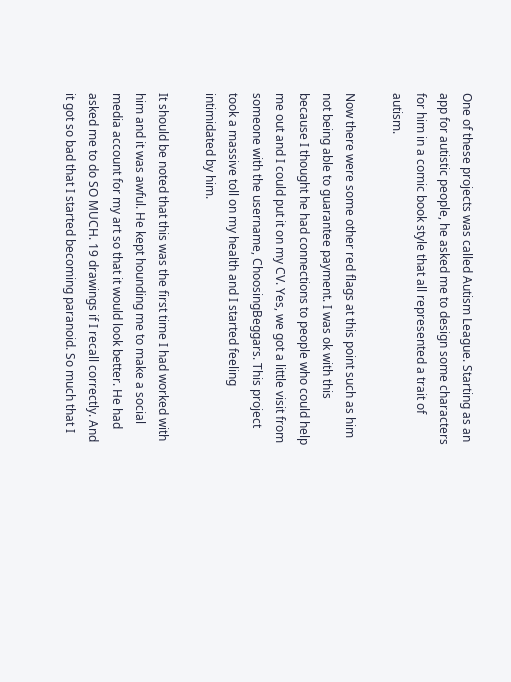One of these projects was called Autism League. Starting as an app for autistic people, he asked me to design some characters for him in a comic book style that all represented a trait of autism.

Now there were some other red flags at this point such as him not being able to guarantee payment. I was ok with this because I thought he had connections to people who could help me out and I could put it on my CV. Yes, we got a little visit from someone with the username, ChoosingBeggars. This project took a massive toll on my health and I started feeling intimidated by him.

It should be noted that this was the first time I had worked with him and it was awful. He kept hounding me to make a social media account for my art so that it would look better. He had asked me to do SO MUCH. 19 drawings if I recall correctly. And it got so bad that I started becoming paranoid. So much that I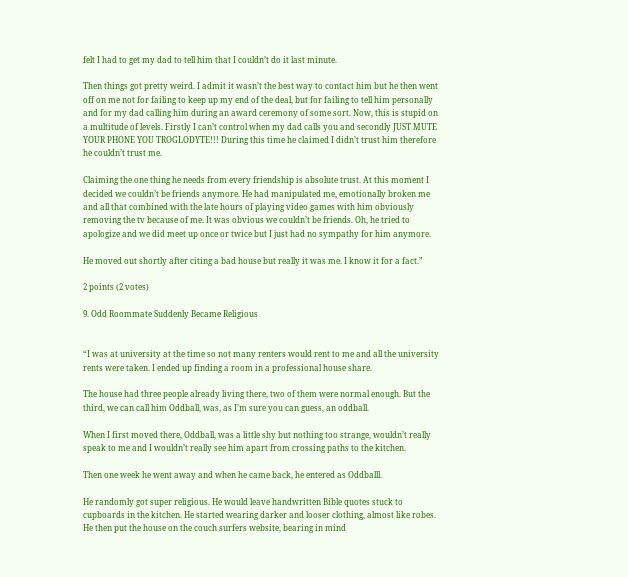felt I had to get my dad to tell him that I couldn’t do it last minute.

Then things got pretty weird. I admit it wasn’t the best way to contact him but he then went off on me not for failing to keep up my end of the deal, but for failing to tell him personally and for my dad calling him during an award ceremony of some sort. Now, this is stupid on a multitude of levels. Firstly I can’t control when my dad calls you and secondly JUST MUTE YOUR PHONE YOU TROGLODYTE!!! During this time he claimed I didn’t trust him therefore he couldn’t trust me.

Claiming the one thing he needs from every friendship is absolute trust. At this moment I decided we couldn’t be friends anymore. He had manipulated me, emotionally broken me and all that combined with the late hours of playing video games with him obviously removing the tv because of me. It was obvious we couldn’t be friends. Oh, he tried to apologize and we did meet up once or twice but I just had no sympathy for him anymore.

He moved out shortly after citing a bad house but really it was me. I know it for a fact.”

2 points (2 votes)

9. Odd Roommate Suddenly Became Religious


“I was at university at the time so not many renters would rent to me and all the university rents were taken. I ended up finding a room in a professional house share.

The house had three people already living there, two of them were normal enough. But the third, we can call him Oddball, was, as I’m sure you can guess, an oddball.

When I first moved there, Oddball, was a little shy but nothing too strange, wouldn’t really speak to me and I wouldn’t really see him apart from crossing paths to the kitchen.

Then one week he went away and when he came back, he entered as Oddballl.

He randomly got super religious. He would leave handwritten Bible quotes stuck to cupboards in the kitchen. He started wearing darker and looser clothing, almost like robes. He then put the house on the couch surfers website, bearing in mind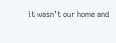it wasn’t our home and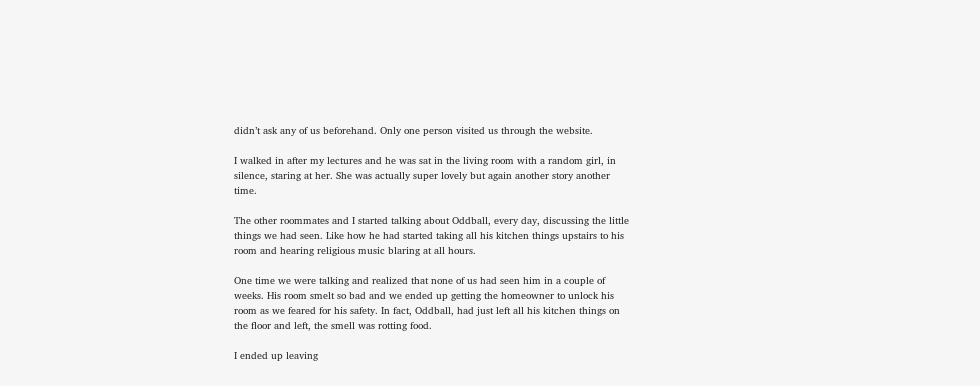didn’t ask any of us beforehand. Only one person visited us through the website.

I walked in after my lectures and he was sat in the living room with a random girl, in silence, staring at her. She was actually super lovely but again another story another time.

The other roommates and I started talking about Oddball, every day, discussing the little things we had seen. Like how he had started taking all his kitchen things upstairs to his room and hearing religious music blaring at all hours.

One time we were talking and realized that none of us had seen him in a couple of weeks. His room smelt so bad and we ended up getting the homeowner to unlock his room as we feared for his safety. In fact, Oddball, had just left all his kitchen things on the floor and left, the smell was rotting food.

I ended up leaving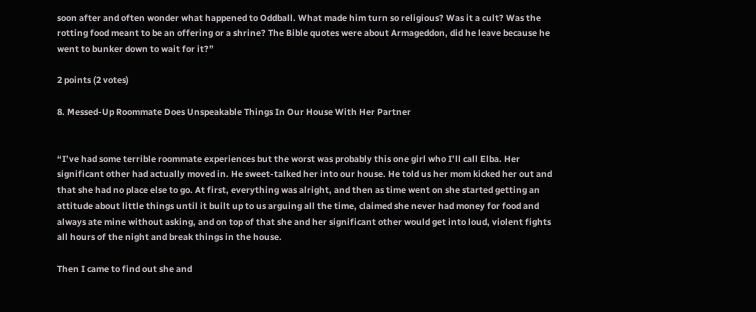soon after and often wonder what happened to Oddball. What made him turn so religious? Was it a cult? Was the rotting food meant to be an offering or a shrine? The Bible quotes were about Armageddon, did he leave because he went to bunker down to wait for it?”

2 points (2 votes)

8. Messed-Up Roommate Does Unspeakable Things In Our House With Her Partner


“I’ve had some terrible roommate experiences but the worst was probably this one girl who I’ll call Elba. Her significant other had actually moved in. He sweet-talked her into our house. He told us her mom kicked her out and that she had no place else to go. At first, everything was alright, and then as time went on she started getting an attitude about little things until it built up to us arguing all the time, claimed she never had money for food and always ate mine without asking, and on top of that she and her significant other would get into loud, violent fights all hours of the night and break things in the house.

Then I came to find out she and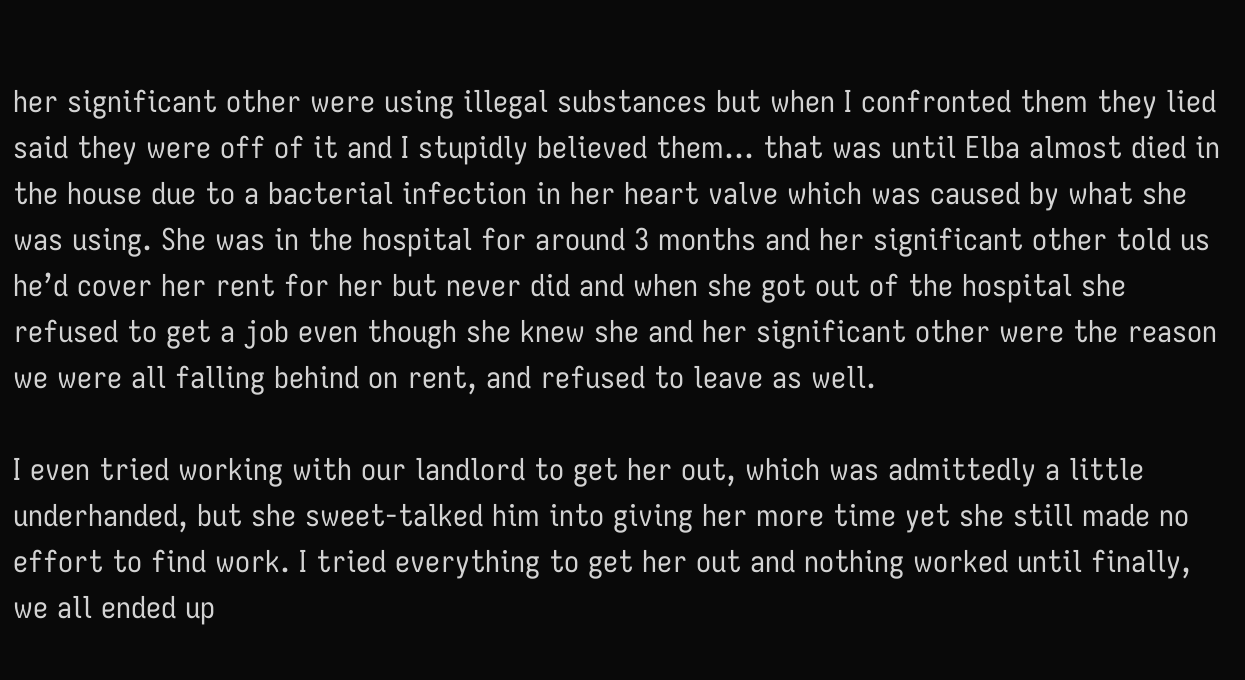her significant other were using illegal substances but when I confronted them they lied said they were off of it and I stupidly believed them… that was until Elba almost died in the house due to a bacterial infection in her heart valve which was caused by what she was using. She was in the hospital for around 3 months and her significant other told us he’d cover her rent for her but never did and when she got out of the hospital she refused to get a job even though she knew she and her significant other were the reason we were all falling behind on rent, and refused to leave as well.

I even tried working with our landlord to get her out, which was admittedly a little underhanded, but she sweet-talked him into giving her more time yet she still made no effort to find work. I tried everything to get her out and nothing worked until finally, we all ended up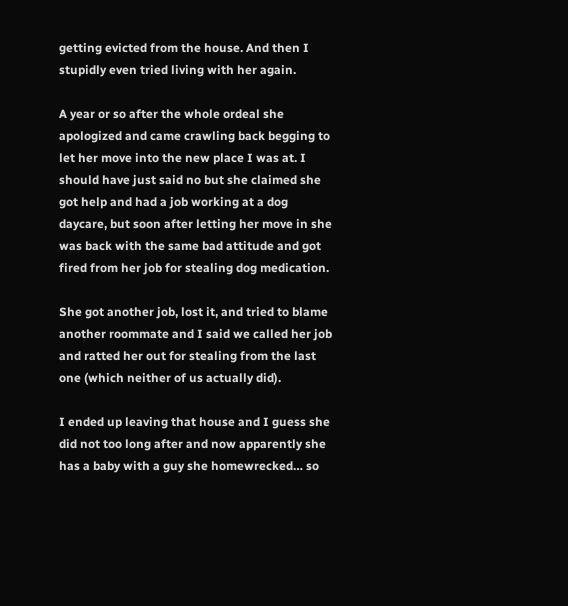getting evicted from the house. And then I stupidly even tried living with her again.

A year or so after the whole ordeal she apologized and came crawling back begging to let her move into the new place I was at. I should have just said no but she claimed she got help and had a job working at a dog daycare, but soon after letting her move in she was back with the same bad attitude and got fired from her job for stealing dog medication.

She got another job, lost it, and tried to blame another roommate and I said we called her job and ratted her out for stealing from the last one (which neither of us actually did).

I ended up leaving that house and I guess she did not too long after and now apparently she has a baby with a guy she homewrecked… so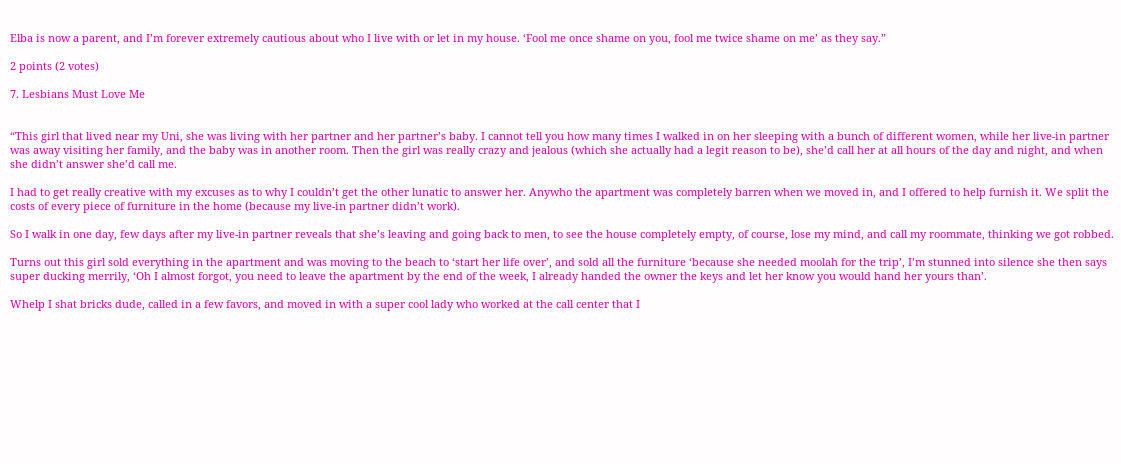Elba is now a parent, and I’m forever extremely cautious about who I live with or let in my house. ‘Fool me once shame on you, fool me twice shame on me’ as they say.”

2 points (2 votes)

7. Lesbians Must Love Me


“This girl that lived near my Uni, she was living with her partner and her partner’s baby. I cannot tell you how many times I walked in on her sleeping with a bunch of different women, while her live-in partner was away visiting her family, and the baby was in another room. Then the girl was really crazy and jealous (which she actually had a legit reason to be), she’d call her at all hours of the day and night, and when she didn’t answer she’d call me.

I had to get really creative with my excuses as to why I couldn’t get the other lunatic to answer her. Anywho the apartment was completely barren when we moved in, and I offered to help furnish it. We split the costs of every piece of furniture in the home (because my live-in partner didn’t work).

So I walk in one day, few days after my live-in partner reveals that she’s leaving and going back to men, to see the house completely empty, of course, lose my mind, and call my roommate, thinking we got robbed.

Turns out this girl sold everything in the apartment and was moving to the beach to ‘start her life over’, and sold all the furniture ‘because she needed moolah for the trip’, I’m stunned into silence she then says super ducking merrily, ‘Oh I almost forgot, you need to leave the apartment by the end of the week, I already handed the owner the keys and let her know you would hand her yours than’.

Whelp I shat bricks dude, called in a few favors, and moved in with a super cool lady who worked at the call center that I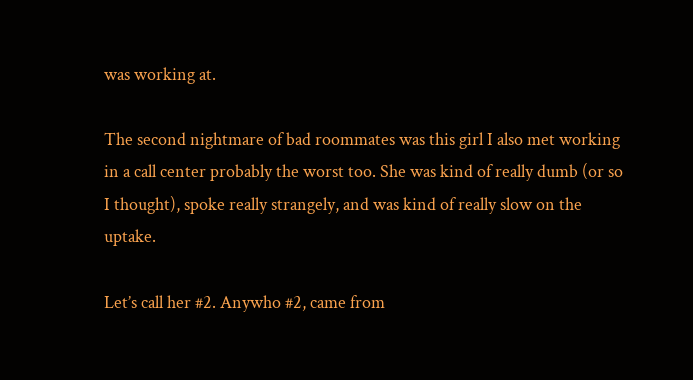was working at.

The second nightmare of bad roommates was this girl I also met working in a call center probably the worst too. She was kind of really dumb (or so I thought), spoke really strangely, and was kind of really slow on the uptake.

Let’s call her #2. Anywho #2, came from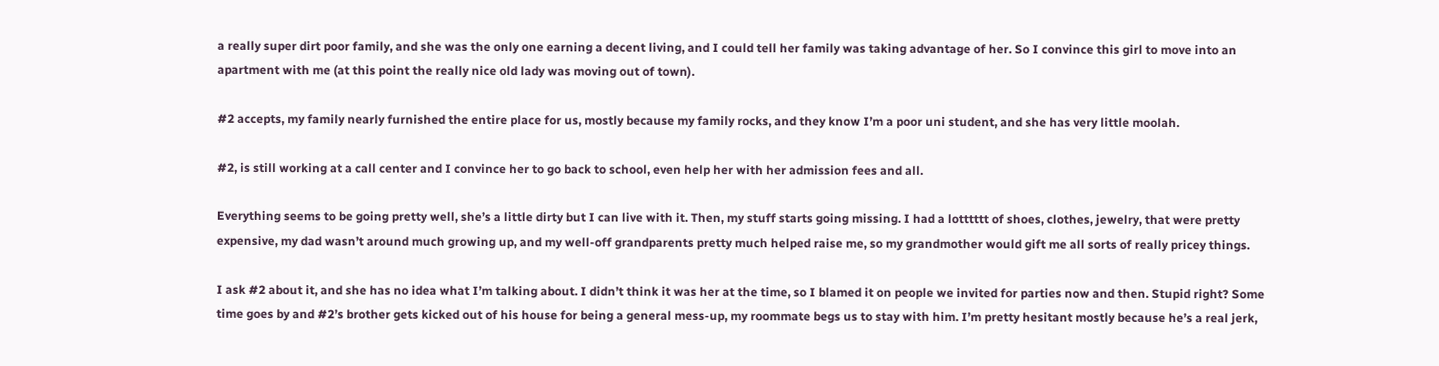a really super dirt poor family, and she was the only one earning a decent living, and I could tell her family was taking advantage of her. So I convince this girl to move into an apartment with me (at this point the really nice old lady was moving out of town).

#2 accepts, my family nearly furnished the entire place for us, mostly because my family rocks, and they know I’m a poor uni student, and she has very little moolah.

#2, is still working at a call center and I convince her to go back to school, even help her with her admission fees and all.

Everything seems to be going pretty well, she’s a little dirty but I can live with it. Then, my stuff starts going missing. I had a lotttttt of shoes, clothes, jewelry, that were pretty expensive, my dad wasn’t around much growing up, and my well-off grandparents pretty much helped raise me, so my grandmother would gift me all sorts of really pricey things.

I ask #2 about it, and she has no idea what I’m talking about. I didn’t think it was her at the time, so I blamed it on people we invited for parties now and then. Stupid right? Some time goes by and #2’s brother gets kicked out of his house for being a general mess-up, my roommate begs us to stay with him. I’m pretty hesitant mostly because he’s a real jerk,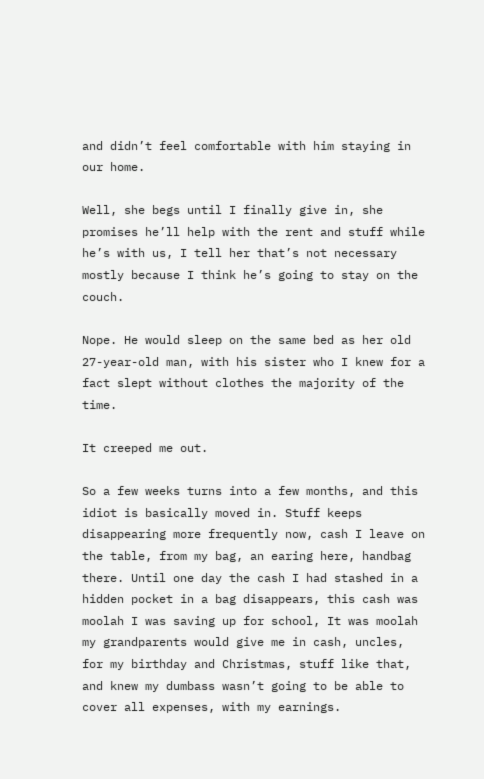and didn’t feel comfortable with him staying in our home.

Well, she begs until I finally give in, she promises he’ll help with the rent and stuff while he’s with us, I tell her that’s not necessary mostly because I think he’s going to stay on the couch.

Nope. He would sleep on the same bed as her old 27-year-old man, with his sister who I knew for a fact slept without clothes the majority of the time.

It creeped me out.

So a few weeks turns into a few months, and this idiot is basically moved in. Stuff keeps disappearing more frequently now, cash I leave on the table, from my bag, an earing here, handbag there. Until one day the cash I had stashed in a hidden pocket in a bag disappears, this cash was moolah I was saving up for school, It was moolah my grandparents would give me in cash, uncles, for my birthday and Christmas, stuff like that, and knew my dumbass wasn’t going to be able to cover all expenses, with my earnings.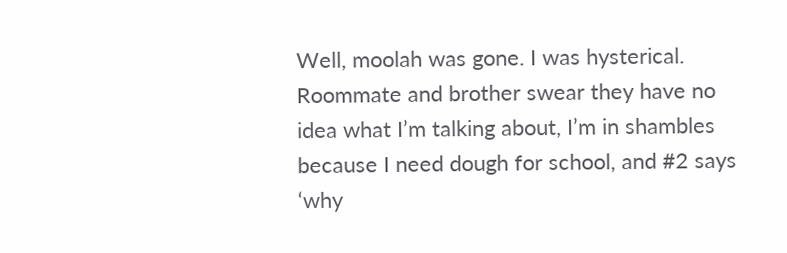Well, moolah was gone. I was hysterical. Roommate and brother swear they have no idea what I’m talking about, I’m in shambles because I need dough for school, and #2 says ‘why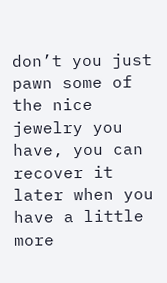don’t you just pawn some of the nice jewelry you have, you can recover it later when you have a little more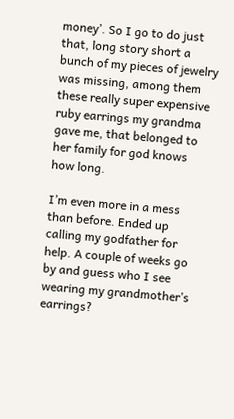money’. So I go to do just that, long story short a bunch of my pieces of jewelry was missing, among them these really super expensive ruby earrings my grandma gave me, that belonged to her family for god knows how long.

I’m even more in a mess than before. Ended up calling my godfather for help. A couple of weeks go by and guess who I see wearing my grandmother’s earrings?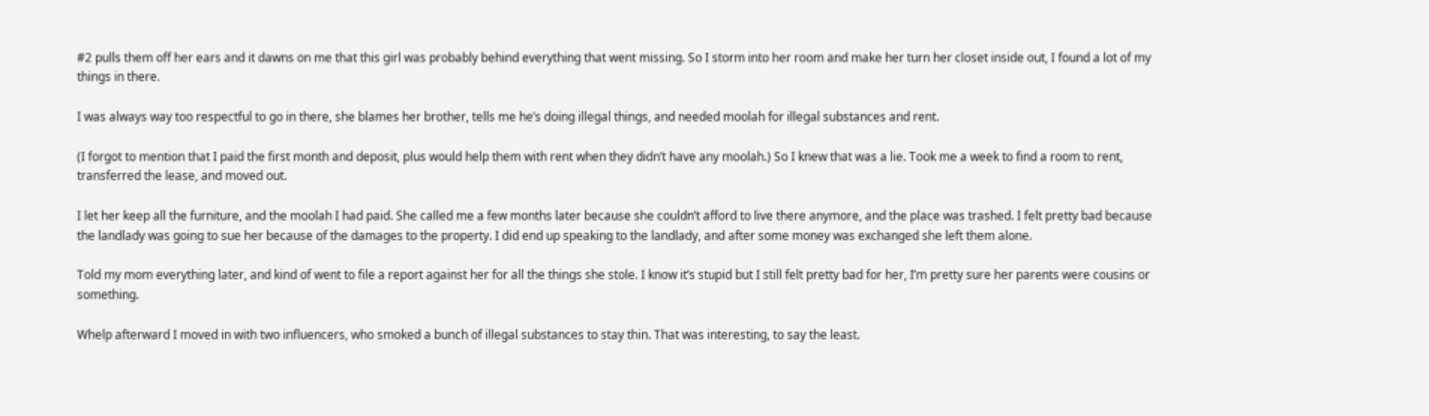#2 pulls them off her ears and it dawns on me that this girl was probably behind everything that went missing. So I storm into her room and make her turn her closet inside out, I found a lot of my things in there.

I was always way too respectful to go in there, she blames her brother, tells me he’s doing illegal things, and needed moolah for illegal substances and rent.

(I forgot to mention that I paid the first month and deposit, plus would help them with rent when they didn’t have any moolah.) So I knew that was a lie. Took me a week to find a room to rent, transferred the lease, and moved out.

I let her keep all the furniture, and the moolah I had paid. She called me a few months later because she couldn’t afford to live there anymore, and the place was trashed. I felt pretty bad because the landlady was going to sue her because of the damages to the property. I did end up speaking to the landlady, and after some money was exchanged she left them alone.

Told my mom everything later, and kind of went to file a report against her for all the things she stole. I know it’s stupid but I still felt pretty bad for her, I’m pretty sure her parents were cousins or something.

Whelp afterward I moved in with two influencers, who smoked a bunch of illegal substances to stay thin. That was interesting, to say the least.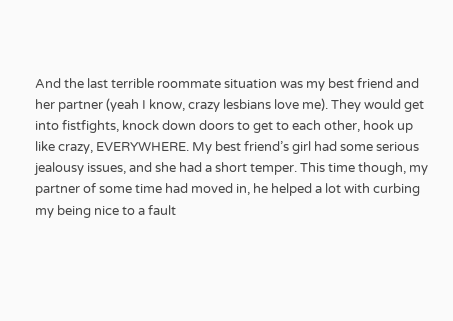And the last terrible roommate situation was my best friend and her partner (yeah I know, crazy lesbians love me). They would get into fistfights, knock down doors to get to each other, hook up like crazy, EVERYWHERE. My best friend’s girl had some serious jealousy issues, and she had a short temper. This time though, my partner of some time had moved in, he helped a lot with curbing my being nice to a fault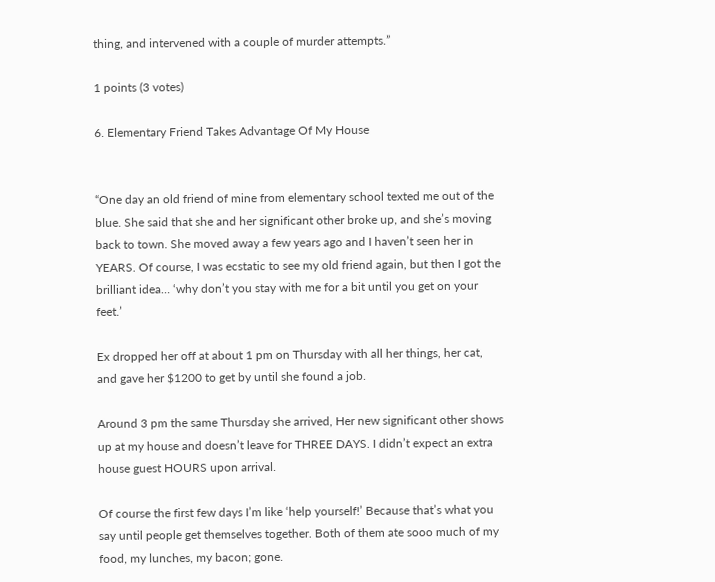thing, and intervened with a couple of murder attempts.”

1 points (3 votes)

6. Elementary Friend Takes Advantage Of My House


“One day an old friend of mine from elementary school texted me out of the blue. She said that she and her significant other broke up, and she’s moving back to town. She moved away a few years ago and I haven’t seen her in YEARS. Of course, I was ecstatic to see my old friend again, but then I got the brilliant idea… ‘why don’t you stay with me for a bit until you get on your feet.’

Ex dropped her off at about 1 pm on Thursday with all her things, her cat, and gave her $1200 to get by until she found a job.

Around 3 pm the same Thursday she arrived, Her new significant other shows up at my house and doesn’t leave for THREE DAYS. I didn’t expect an extra house guest HOURS upon arrival.

Of course the first few days I’m like ‘help yourself!’ Because that’s what you say until people get themselves together. Both of them ate sooo much of my food, my lunches, my bacon; gone.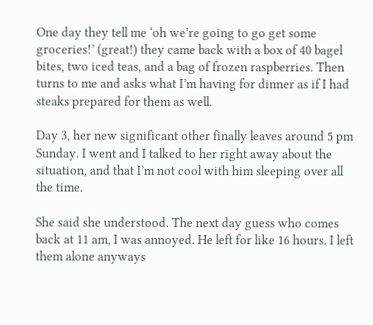One day they tell me ‘oh we’re going to go get some groceries!’ (great!) they came back with a box of 40 bagel bites, two iced teas, and a bag of frozen raspberries. Then turns to me and asks what I’m having for dinner as if I had steaks prepared for them as well.

Day 3, her new significant other finally leaves around 5 pm Sunday. I went and I talked to her right away about the situation, and that I’m not cool with him sleeping over all the time.

She said she understood. The next day guess who comes back at 11 am, I was annoyed. He left for like 16 hours. I left them alone anyways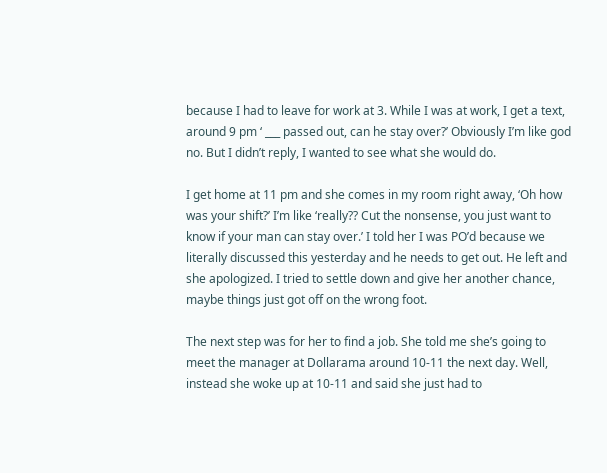because I had to leave for work at 3. While I was at work, I get a text, around 9 pm ‘ ___ passed out, can he stay over?’ Obviously I’m like god no. But I didn’t reply, I wanted to see what she would do.

I get home at 11 pm and she comes in my room right away, ‘Oh how was your shift?’ I’m like ‘really?? Cut the nonsense, you just want to know if your man can stay over.’ I told her I was PO’d because we literally discussed this yesterday and he needs to get out. He left and she apologized. I tried to settle down and give her another chance, maybe things just got off on the wrong foot.

The next step was for her to find a job. She told me she’s going to meet the manager at Dollarama around 10-11 the next day. Well, instead she woke up at 10-11 and said she just had to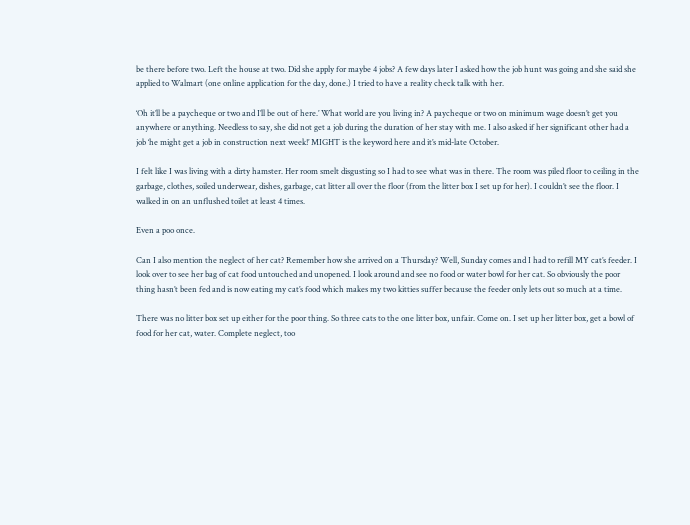be there before two. Left the house at two. Did she apply for maybe 4 jobs? A few days later I asked how the job hunt was going and she said she applied to Walmart (one online application for the day, done.) I tried to have a reality check talk with her.

‘Oh it’ll be a paycheque or two and I’ll be out of here.’ What world are you living in? A paycheque or two on minimum wage doesn’t get you anywhere or anything. Needless to say, she did not get a job during the duration of her stay with me. I also asked if her significant other had a job ‘he might get a job in construction next week!’ MIGHT is the keyword here and it’s mid-late October.

I felt like I was living with a dirty hamster. Her room smelt disgusting so I had to see what was in there. The room was piled floor to ceiling in the garbage, clothes, soiled underwear, dishes, garbage, cat litter all over the floor (from the litter box I set up for her). I couldn’t see the floor. I walked in on an unflushed toilet at least 4 times.

Even a poo once.

Can I also mention the neglect of her cat? Remember how she arrived on a Thursday? Well, Sunday comes and I had to refill MY cat’s feeder. I look over to see her bag of cat food untouched and unopened. I look around and see no food or water bowl for her cat. So obviously the poor thing hasn’t been fed and is now eating my cat’s food which makes my two kitties suffer because the feeder only lets out so much at a time.

There was no litter box set up either for the poor thing. So three cats to the one litter box, unfair. Come on. I set up her litter box, get a bowl of food for her cat, water. Complete neglect, too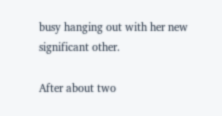busy hanging out with her new significant other.

After about two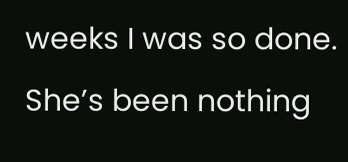weeks I was so done. She’s been nothing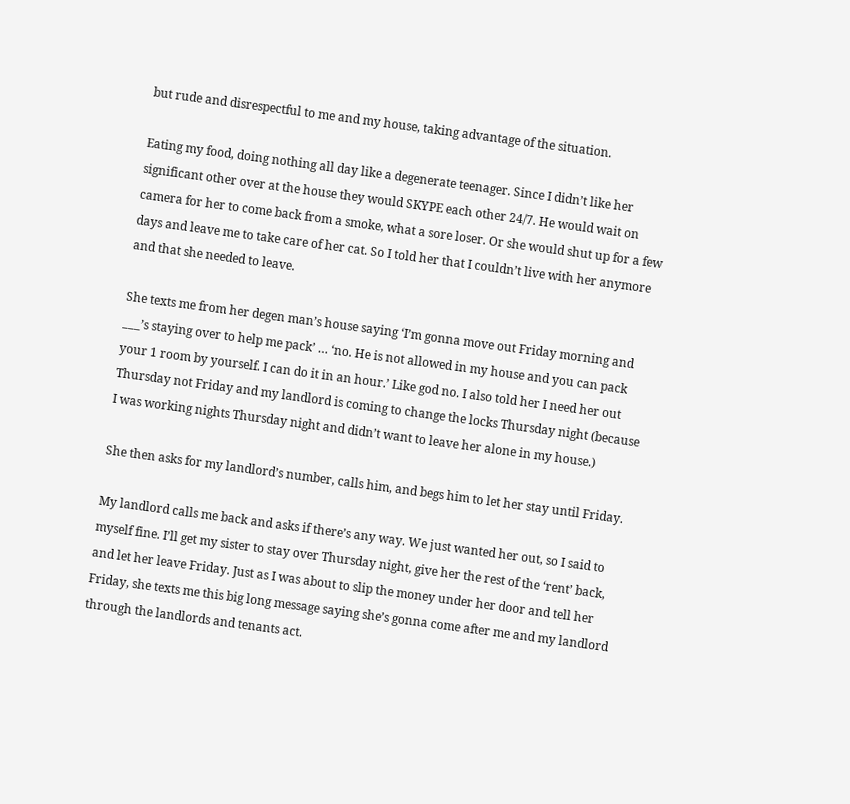but rude and disrespectful to me and my house, taking advantage of the situation.

Eating my food, doing nothing all day like a degenerate teenager. Since I didn’t like her significant other over at the house they would SKYPE each other 24/7. He would wait on camera for her to come back from a smoke, what a sore loser. Or she would shut up for a few days and leave me to take care of her cat. So I told her that I couldn’t live with her anymore and that she needed to leave.

She texts me from her degen man’s house saying ‘I’m gonna move out Friday morning and ___’s staying over to help me pack’ … ‘no. He is not allowed in my house and you can pack your 1 room by yourself. I can do it in an hour.’ Like god no. I also told her I need her out Thursday not Friday and my landlord is coming to change the locks Thursday night (because I was working nights Thursday night and didn’t want to leave her alone in my house.)

She then asks for my landlord’s number, calls him, and begs him to let her stay until Friday.

My landlord calls me back and asks if there’s any way. We just wanted her out, so I said to myself fine. I’ll get my sister to stay over Thursday night, give her the rest of the ‘rent’ back, and let her leave Friday. Just as I was about to slip the money under her door and tell her Friday, she texts me this big long message saying she’s gonna come after me and my landlord through the landlords and tenants act.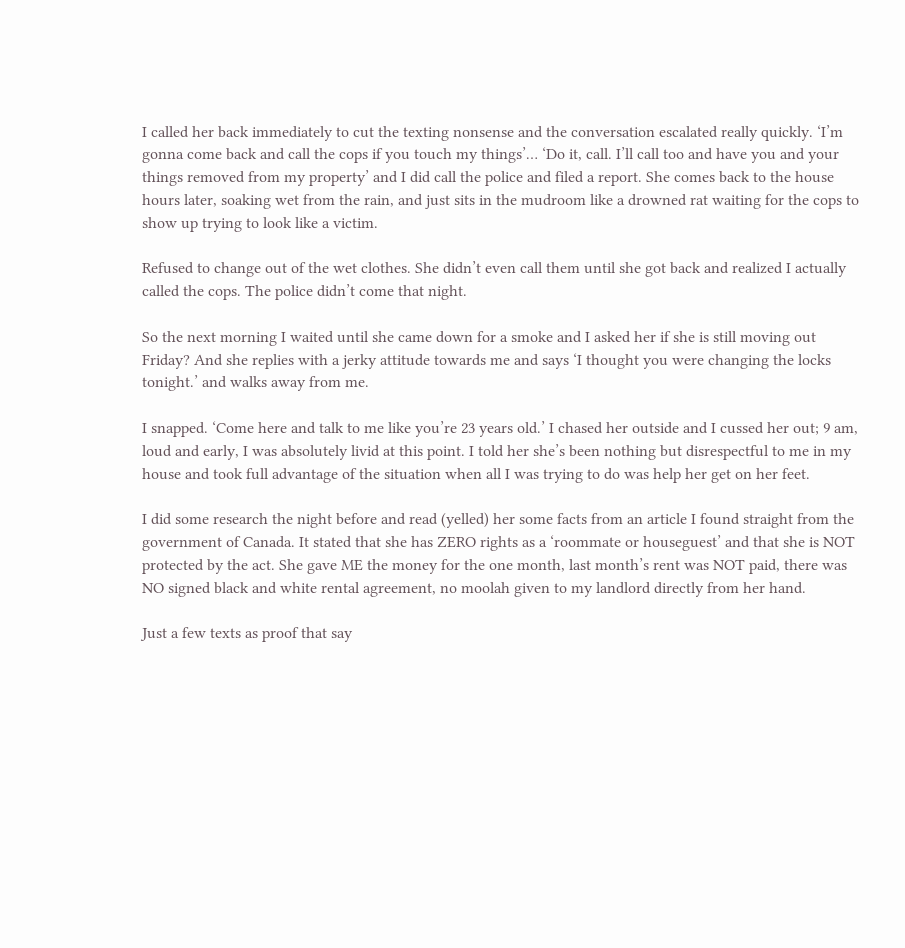I called her back immediately to cut the texting nonsense and the conversation escalated really quickly. ‘I’m gonna come back and call the cops if you touch my things’… ‘Do it, call. I’ll call too and have you and your things removed from my property’ and I did call the police and filed a report. She comes back to the house hours later, soaking wet from the rain, and just sits in the mudroom like a drowned rat waiting for the cops to show up trying to look like a victim.

Refused to change out of the wet clothes. She didn’t even call them until she got back and realized I actually called the cops. The police didn’t come that night.

So the next morning I waited until she came down for a smoke and I asked her if she is still moving out Friday? And she replies with a jerky attitude towards me and says ‘I thought you were changing the locks tonight.’ and walks away from me.

I snapped. ‘Come here and talk to me like you’re 23 years old.’ I chased her outside and I cussed her out; 9 am, loud and early, I was absolutely livid at this point. I told her she’s been nothing but disrespectful to me in my house and took full advantage of the situation when all I was trying to do was help her get on her feet.

I did some research the night before and read (yelled) her some facts from an article I found straight from the government of Canada. It stated that she has ZERO rights as a ‘roommate or houseguest’ and that she is NOT protected by the act. She gave ME the money for the one month, last month’s rent was NOT paid, there was NO signed black and white rental agreement, no moolah given to my landlord directly from her hand.

Just a few texts as proof that say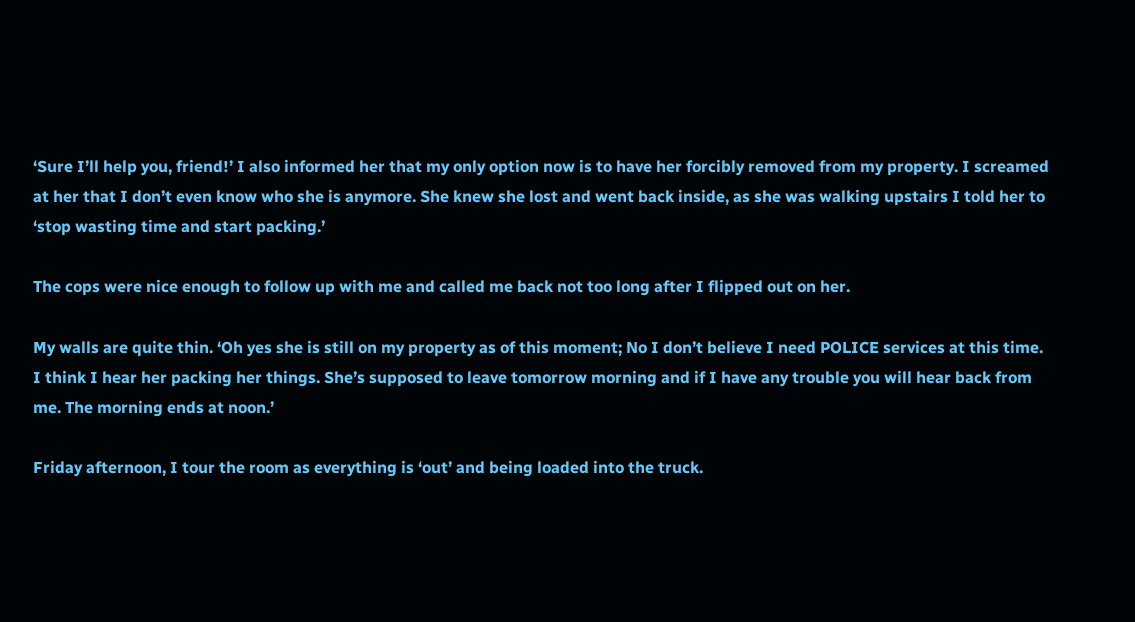‘Sure I’ll help you, friend!’ I also informed her that my only option now is to have her forcibly removed from my property. I screamed at her that I don’t even know who she is anymore. She knew she lost and went back inside, as she was walking upstairs I told her to ‘stop wasting time and start packing.’

The cops were nice enough to follow up with me and called me back not too long after I flipped out on her.

My walls are quite thin. ‘Oh yes she is still on my property as of this moment; No I don’t believe I need POLICE services at this time. I think I hear her packing her things. She’s supposed to leave tomorrow morning and if I have any trouble you will hear back from me. The morning ends at noon.’

Friday afternoon, I tour the room as everything is ‘out’ and being loaded into the truck.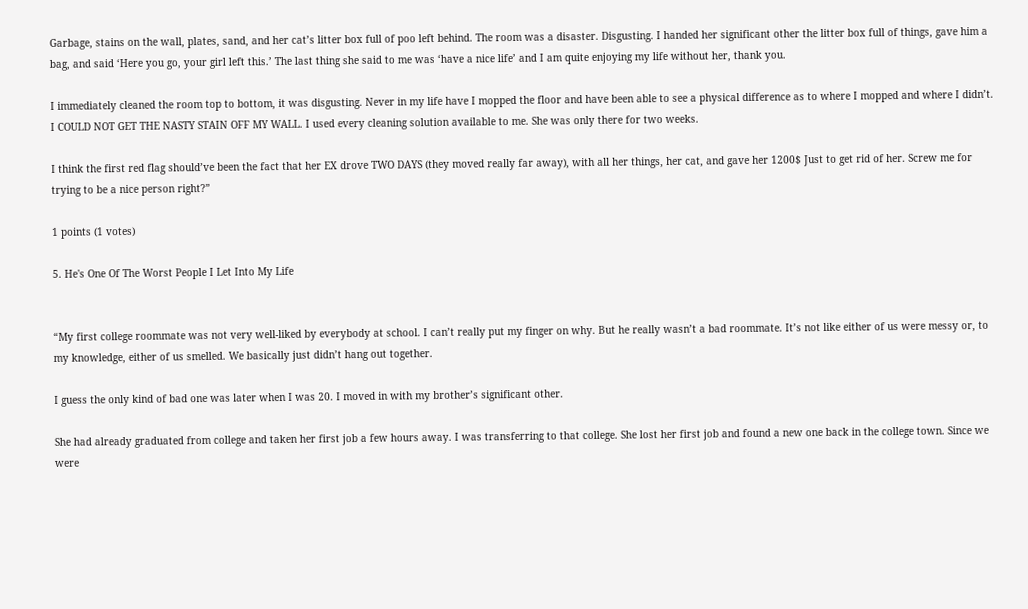Garbage, stains on the wall, plates, sand, and her cat’s litter box full of poo left behind. The room was a disaster. Disgusting. I handed her significant other the litter box full of things, gave him a bag, and said ‘Here you go, your girl left this.’ The last thing she said to me was ‘have a nice life’ and I am quite enjoying my life without her, thank you.

I immediately cleaned the room top to bottom, it was disgusting. Never in my life have I mopped the floor and have been able to see a physical difference as to where I mopped and where I didn’t. I COULD NOT GET THE NASTY STAIN OFF MY WALL. I used every cleaning solution available to me. She was only there for two weeks.

I think the first red flag should’ve been the fact that her EX drove TWO DAYS (they moved really far away), with all her things, her cat, and gave her 1200$ Just to get rid of her. Screw me for trying to be a nice person right?”

1 points (1 votes)

5. He's One Of The Worst People I Let Into My Life


“My first college roommate was not very well-liked by everybody at school. I can’t really put my finger on why. But he really wasn’t a bad roommate. It’s not like either of us were messy or, to my knowledge, either of us smelled. We basically just didn’t hang out together.

I guess the only kind of bad one was later when I was 20. I moved in with my brother’s significant other.

She had already graduated from college and taken her first job a few hours away. I was transferring to that college. She lost her first job and found a new one back in the college town. Since we were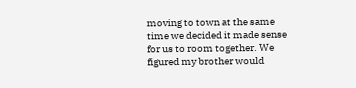moving to town at the same time we decided it made sense for us to room together. We figured my brother would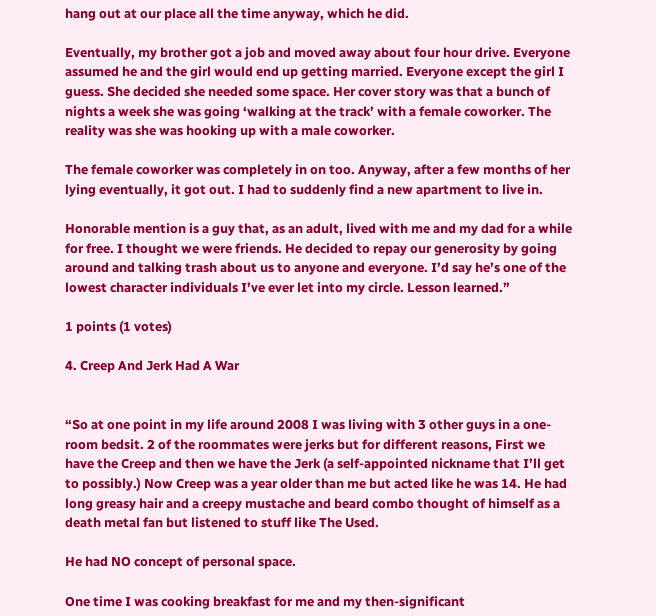hang out at our place all the time anyway, which he did.

Eventually, my brother got a job and moved away about four hour drive. Everyone assumed he and the girl would end up getting married. Everyone except the girl I guess. She decided she needed some space. Her cover story was that a bunch of nights a week she was going ‘walking at the track’ with a female coworker. The reality was she was hooking up with a male coworker.

The female coworker was completely in on too. Anyway, after a few months of her lying eventually, it got out. I had to suddenly find a new apartment to live in.

Honorable mention is a guy that, as an adult, lived with me and my dad for a while for free. I thought we were friends. He decided to repay our generosity by going around and talking trash about us to anyone and everyone. I’d say he’s one of the lowest character individuals I’ve ever let into my circle. Lesson learned.”

1 points (1 votes)

4. Creep And Jerk Had A War


“So at one point in my life around 2008 I was living with 3 other guys in a one-room bedsit. 2 of the roommates were jerks but for different reasons, First we have the Creep and then we have the Jerk (a self-appointed nickname that I’ll get to possibly.) Now Creep was a year older than me but acted like he was 14. He had long greasy hair and a creepy mustache and beard combo thought of himself as a death metal fan but listened to stuff like The Used.

He had NO concept of personal space.

One time I was cooking breakfast for me and my then-significant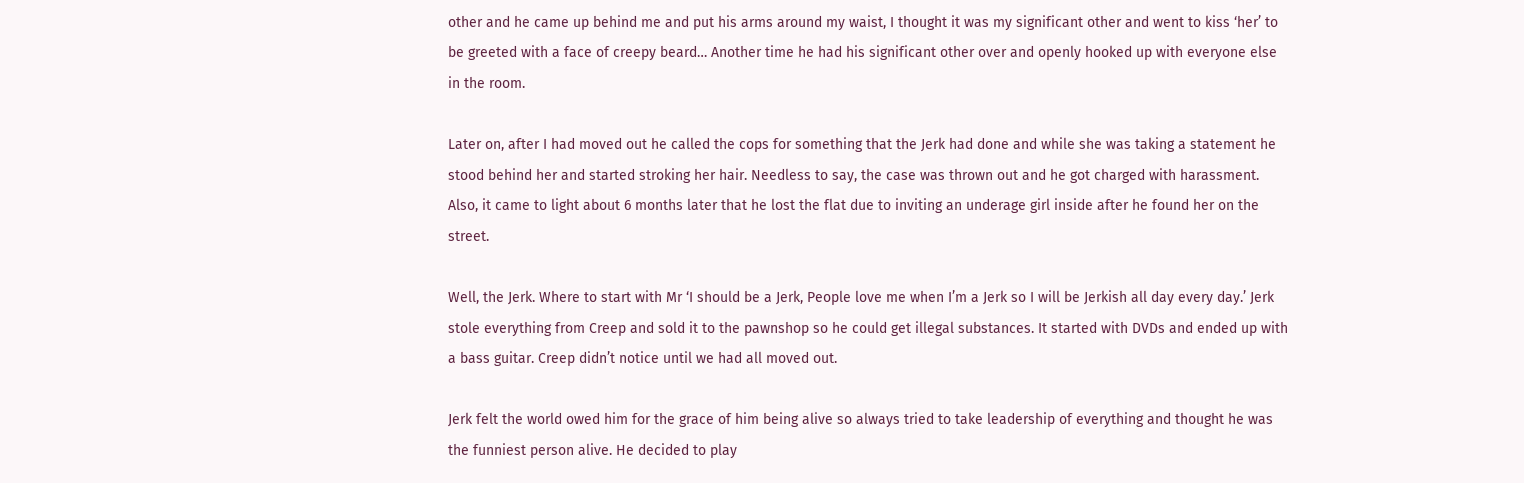other and he came up behind me and put his arms around my waist, I thought it was my significant other and went to kiss ‘her’ to be greeted with a face of creepy beard… Another time he had his significant other over and openly hooked up with everyone else in the room.

Later on, after I had moved out he called the cops for something that the Jerk had done and while she was taking a statement he stood behind her and started stroking her hair. Needless to say, the case was thrown out and he got charged with harassment. Also, it came to light about 6 months later that he lost the flat due to inviting an underage girl inside after he found her on the street.

Well, the Jerk. Where to start with Mr ‘I should be a Jerk, People love me when I’m a Jerk so I will be Jerkish all day every day.’ Jerk stole everything from Creep and sold it to the pawnshop so he could get illegal substances. It started with DVDs and ended up with a bass guitar. Creep didn’t notice until we had all moved out.

Jerk felt the world owed him for the grace of him being alive so always tried to take leadership of everything and thought he was the funniest person alive. He decided to play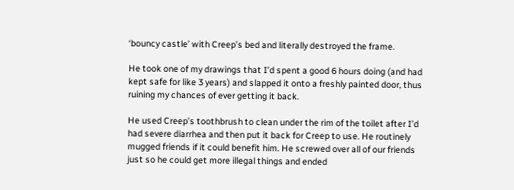‘bouncy castle’ with Creep’s bed and literally destroyed the frame.

He took one of my drawings that I’d spent a good 6 hours doing (and had kept safe for like 3 years) and slapped it onto a freshly painted door, thus ruining my chances of ever getting it back.

He used Creep’s toothbrush to clean under the rim of the toilet after I’d had severe diarrhea and then put it back for Creep to use. He routinely mugged friends if it could benefit him. He screwed over all of our friends just so he could get more illegal things and ended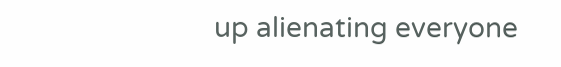up alienating everyone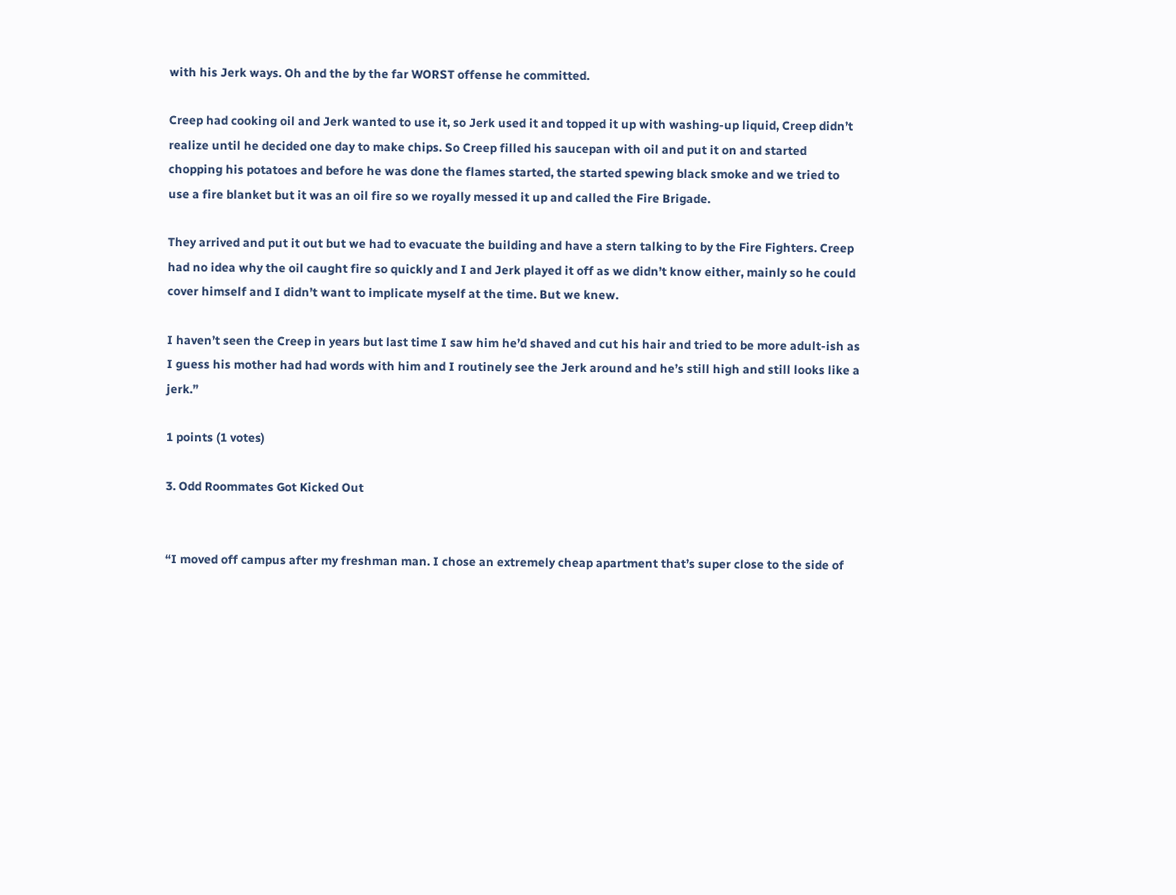with his Jerk ways. Oh and the by the far WORST offense he committed.

Creep had cooking oil and Jerk wanted to use it, so Jerk used it and topped it up with washing-up liquid, Creep didn’t realize until he decided one day to make chips. So Creep filled his saucepan with oil and put it on and started chopping his potatoes and before he was done the flames started, the started spewing black smoke and we tried to use a fire blanket but it was an oil fire so we royally messed it up and called the Fire Brigade.

They arrived and put it out but we had to evacuate the building and have a stern talking to by the Fire Fighters. Creep had no idea why the oil caught fire so quickly and I and Jerk played it off as we didn’t know either, mainly so he could cover himself and I didn’t want to implicate myself at the time. But we knew.

I haven’t seen the Creep in years but last time I saw him he’d shaved and cut his hair and tried to be more adult-ish as I guess his mother had had words with him and I routinely see the Jerk around and he’s still high and still looks like a jerk.”

1 points (1 votes)

3. Odd Roommates Got Kicked Out


“I moved off campus after my freshman man. I chose an extremely cheap apartment that’s super close to the side of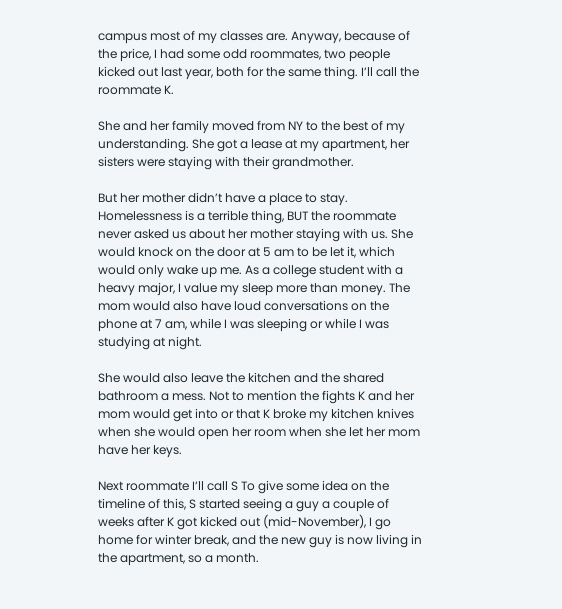campus most of my classes are. Anyway, because of the price, I had some odd roommates, two people kicked out last year, both for the same thing. I’ll call the roommate K.

She and her family moved from NY to the best of my understanding. She got a lease at my apartment, her sisters were staying with their grandmother.

But her mother didn’t have a place to stay. Homelessness is a terrible thing, BUT the roommate never asked us about her mother staying with us. She would knock on the door at 5 am to be let it, which would only wake up me. As a college student with a heavy major, I value my sleep more than money. The mom would also have loud conversations on the phone at 7 am, while I was sleeping or while I was studying at night.

She would also leave the kitchen and the shared bathroom a mess. Not to mention the fights K and her mom would get into or that K broke my kitchen knives when she would open her room when she let her mom have her keys.

Next roommate I’ll call S To give some idea on the timeline of this, S started seeing a guy a couple of weeks after K got kicked out (mid-November), I go home for winter break, and the new guy is now living in the apartment, so a month.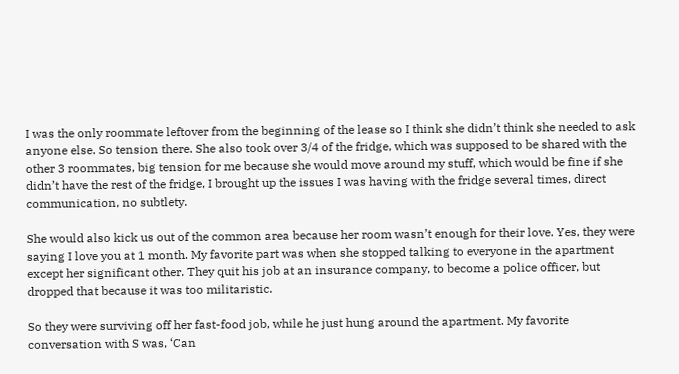I was the only roommate leftover from the beginning of the lease so I think she didn’t think she needed to ask anyone else. So tension there. She also took over 3/4 of the fridge, which was supposed to be shared with the other 3 roommates, big tension for me because she would move around my stuff, which would be fine if she didn’t have the rest of the fridge, I brought up the issues I was having with the fridge several times, direct communication, no subtlety.

She would also kick us out of the common area because her room wasn’t enough for their love. Yes, they were saying I love you at 1 month. My favorite part was when she stopped talking to everyone in the apartment except her significant other. They quit his job at an insurance company, to become a police officer, but dropped that because it was too militaristic.

So they were surviving off her fast-food job, while he just hung around the apartment. My favorite conversation with S was, ‘Can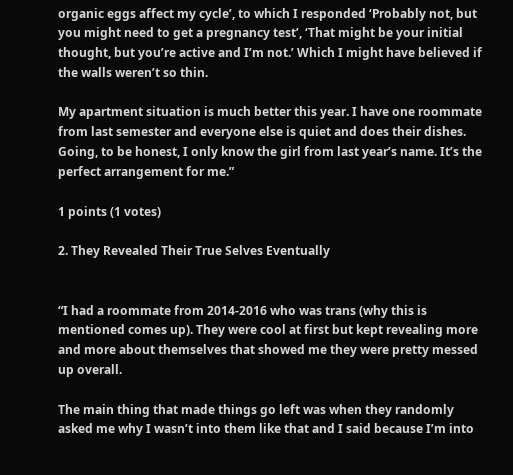organic eggs affect my cycle’, to which I responded ‘Probably not, but you might need to get a pregnancy test’, ‘That might be your initial thought, but you’re active and I’m not.’ Which I might have believed if the walls weren’t so thin.

My apartment situation is much better this year. I have one roommate from last semester and everyone else is quiet and does their dishes. Going, to be honest, I only know the girl from last year’s name. It’s the perfect arrangement for me.”

1 points (1 votes)

2. They Revealed Their True Selves Eventually


“I had a roommate from 2014-2016 who was trans (why this is mentioned comes up). They were cool at first but kept revealing more and more about themselves that showed me they were pretty messed up overall.

The main thing that made things go left was when they randomly asked me why I wasn’t into them like that and I said because I’m into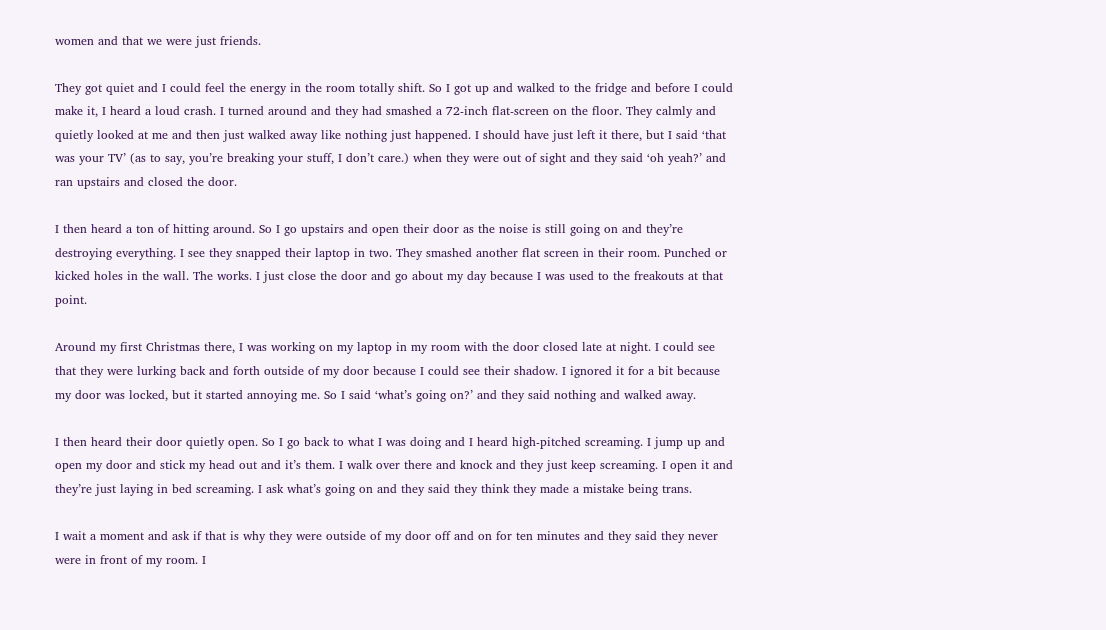women and that we were just friends.

They got quiet and I could feel the energy in the room totally shift. So I got up and walked to the fridge and before I could make it, I heard a loud crash. I turned around and they had smashed a 72-inch flat-screen on the floor. They calmly and quietly looked at me and then just walked away like nothing just happened. I should have just left it there, but I said ‘that was your TV’ (as to say, you’re breaking your stuff, I don’t care.) when they were out of sight and they said ‘oh yeah?’ and ran upstairs and closed the door.

I then heard a ton of hitting around. So I go upstairs and open their door as the noise is still going on and they’re destroying everything. I see they snapped their laptop in two. They smashed another flat screen in their room. Punched or kicked holes in the wall. The works. I just close the door and go about my day because I was used to the freakouts at that point.

Around my first Christmas there, I was working on my laptop in my room with the door closed late at night. I could see that they were lurking back and forth outside of my door because I could see their shadow. I ignored it for a bit because my door was locked, but it started annoying me. So I said ‘what’s going on?’ and they said nothing and walked away.

I then heard their door quietly open. So I go back to what I was doing and I heard high-pitched screaming. I jump up and open my door and stick my head out and it’s them. I walk over there and knock and they just keep screaming. I open it and they’re just laying in bed screaming. I ask what’s going on and they said they think they made a mistake being trans.

I wait a moment and ask if that is why they were outside of my door off and on for ten minutes and they said they never were in front of my room. I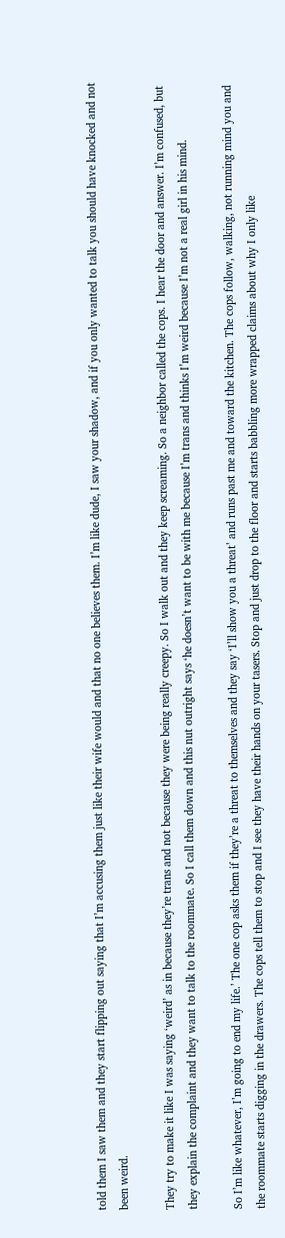told them I saw them and they start flipping out saying that I’m accusing them just like their wife would and that no one believes them. I’m like dude, I saw your shadow, and if you only wanted to talk you should have knocked and not been weird.

They try to make it like I was saying ‘weird’ as in because they’re trans and not because they were being really creepy. So I walk out and they keep screaming. So a neighbor called the cops. I hear the door and answer. I’m confused, but they explain the complaint and they want to talk to the roommate. So I call them down and this nut outright says ‘he doesn’t want to be with me because I’m trans and thinks I’m weird because I’m not a real girl in his mind.

So I’m like whatever, I’m going to end my life.’ The one cop asks them if they’re a threat to themselves and they say ‘I’ll show you a threat’ and runs past me and toward the kitchen. The cops follow, walking, not running mind you and the roommate starts digging in the drawers. The cops tell them to stop and I see they have their hands on your tasers. Stop and just drop to the floor and starts babbling more wrapped claims about why I only like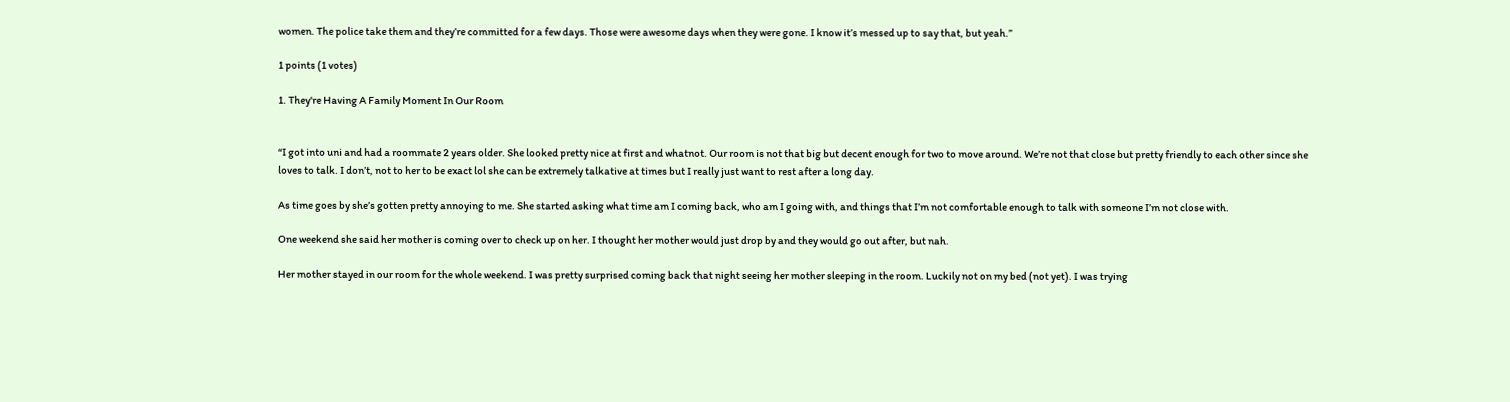women. The police take them and they’re committed for a few days. Those were awesome days when they were gone. I know it’s messed up to say that, but yeah.”

1 points (1 votes)

1. They're Having A Family Moment In Our Room


“I got into uni and had a roommate 2 years older. She looked pretty nice at first and whatnot. Our room is not that big but decent enough for two to move around. We’re not that close but pretty friendly to each other since she loves to talk. I don’t, not to her to be exact lol she can be extremely talkative at times but I really just want to rest after a long day.

As time goes by she’s gotten pretty annoying to me. She started asking what time am I coming back, who am I going with, and things that I’m not comfortable enough to talk with someone I’m not close with.

One weekend she said her mother is coming over to check up on her. I thought her mother would just drop by and they would go out after, but nah.

Her mother stayed in our room for the whole weekend. I was pretty surprised coming back that night seeing her mother sleeping in the room. Luckily not on my bed (not yet). I was trying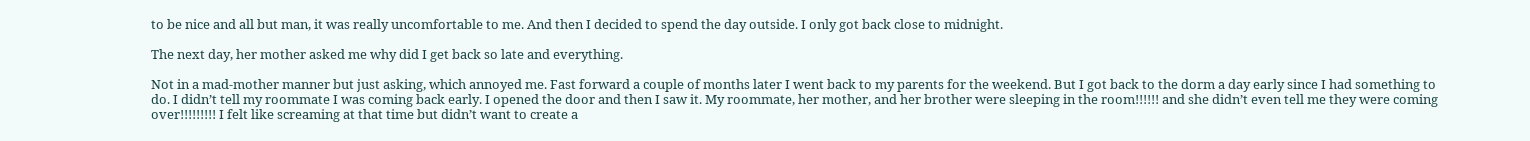to be nice and all but man, it was really uncomfortable to me. And then I decided to spend the day outside. I only got back close to midnight.

The next day, her mother asked me why did I get back so late and everything.

Not in a mad-mother manner but just asking, which annoyed me. Fast forward a couple of months later I went back to my parents for the weekend. But I got back to the dorm a day early since I had something to do. I didn’t tell my roommate I was coming back early. I opened the door and then I saw it. My roommate, her mother, and her brother were sleeping in the room!!!!!! and she didn’t even tell me they were coming over!!!!!!!!! I felt like screaming at that time but didn’t want to create a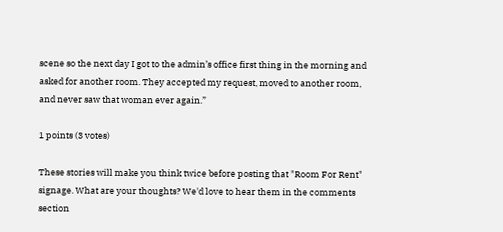scene so the next day I got to the admin’s office first thing in the morning and asked for another room. They accepted my request, moved to another room, and never saw that woman ever again.”

1 points (3 votes)

These stories will make you think twice before posting that "Room For Rent" signage. What are your thoughts? We'd love to hear them in the comments section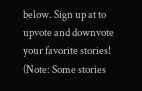below. Sign up at to upvote and downvote your favorite stories! (Note: Some stories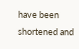have been shortened and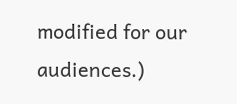modified for our audiences.)